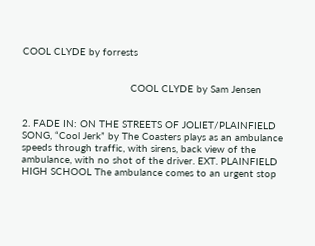COOL CLYDE by forrests


                                    COOL CLYDE by Sam Jensen


2. FADE IN: ON THE STREETS OF JOLIET/PLAINFIELD SONG, “Cool Jerk” by The Coasters plays as an ambulance speeds through traffic, with sirens, back view of the ambulance, with no shot of the driver. EXT. PLAINFIELD HIGH SCHOOL The ambulance comes to an urgent stop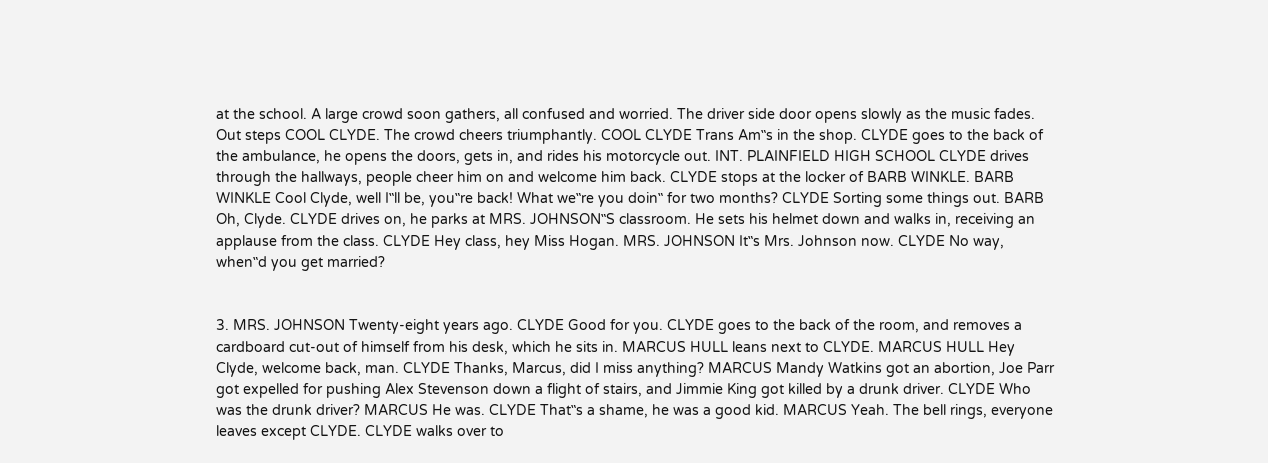at the school. A large crowd soon gathers, all confused and worried. The driver side door opens slowly as the music fades. Out steps COOL CLYDE. The crowd cheers triumphantly. COOL CLYDE Trans Am‟s in the shop. CLYDE goes to the back of the ambulance, he opens the doors, gets in, and rides his motorcycle out. INT. PLAINFIELD HIGH SCHOOL CLYDE drives through the hallways, people cheer him on and welcome him back. CLYDE stops at the locker of BARB WINKLE. BARB WINKLE Cool Clyde, well I‟ll be, you‟re back! What we‟re you doin‟ for two months? CLYDE Sorting some things out. BARB Oh, Clyde. CLYDE drives on, he parks at MRS. JOHNSON‟S classroom. He sets his helmet down and walks in, receiving an applause from the class. CLYDE Hey class, hey Miss Hogan. MRS. JOHNSON It‟s Mrs. Johnson now. CLYDE No way, when‟d you get married?


3. MRS. JOHNSON Twenty-eight years ago. CLYDE Good for you. CLYDE goes to the back of the room, and removes a cardboard cut-out of himself from his desk, which he sits in. MARCUS HULL leans next to CLYDE. MARCUS HULL Hey Clyde, welcome back, man. CLYDE Thanks, Marcus, did I miss anything? MARCUS Mandy Watkins got an abortion, Joe Parr got expelled for pushing Alex Stevenson down a flight of stairs, and Jimmie King got killed by a drunk driver. CLYDE Who was the drunk driver? MARCUS He was. CLYDE That‟s a shame, he was a good kid. MARCUS Yeah. The bell rings, everyone leaves except CLYDE. CLYDE walks over to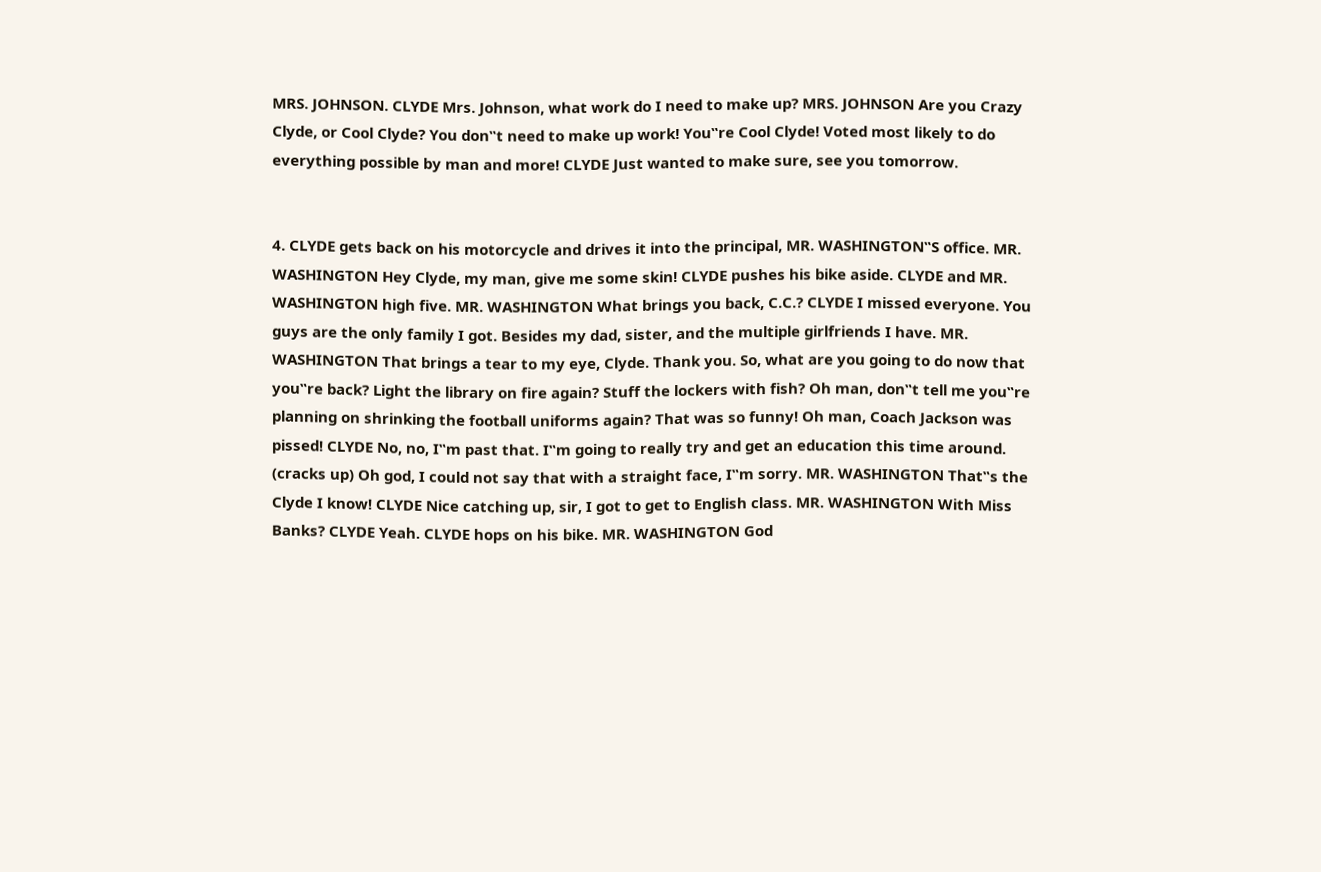MRS. JOHNSON. CLYDE Mrs. Johnson, what work do I need to make up? MRS. JOHNSON Are you Crazy Clyde, or Cool Clyde? You don‟t need to make up work! You‟re Cool Clyde! Voted most likely to do everything possible by man and more! CLYDE Just wanted to make sure, see you tomorrow.


4. CLYDE gets back on his motorcycle and drives it into the principal, MR. WASHINGTON‟S office. MR. WASHINGTON Hey Clyde, my man, give me some skin! CLYDE pushes his bike aside. CLYDE and MR. WASHINGTON high five. MR. WASHINGTON What brings you back, C.C.? CLYDE I missed everyone. You guys are the only family I got. Besides my dad, sister, and the multiple girlfriends I have. MR. WASHINGTON That brings a tear to my eye, Clyde. Thank you. So, what are you going to do now that you‟re back? Light the library on fire again? Stuff the lockers with fish? Oh man, don‟t tell me you‟re planning on shrinking the football uniforms again? That was so funny! Oh man, Coach Jackson was pissed! CLYDE No, no, I‟m past that. I‟m going to really try and get an education this time around. (cracks up) Oh god, I could not say that with a straight face, I‟m sorry. MR. WASHINGTON That‟s the Clyde I know! CLYDE Nice catching up, sir, I got to get to English class. MR. WASHINGTON With Miss Banks? CLYDE Yeah. CLYDE hops on his bike. MR. WASHINGTON God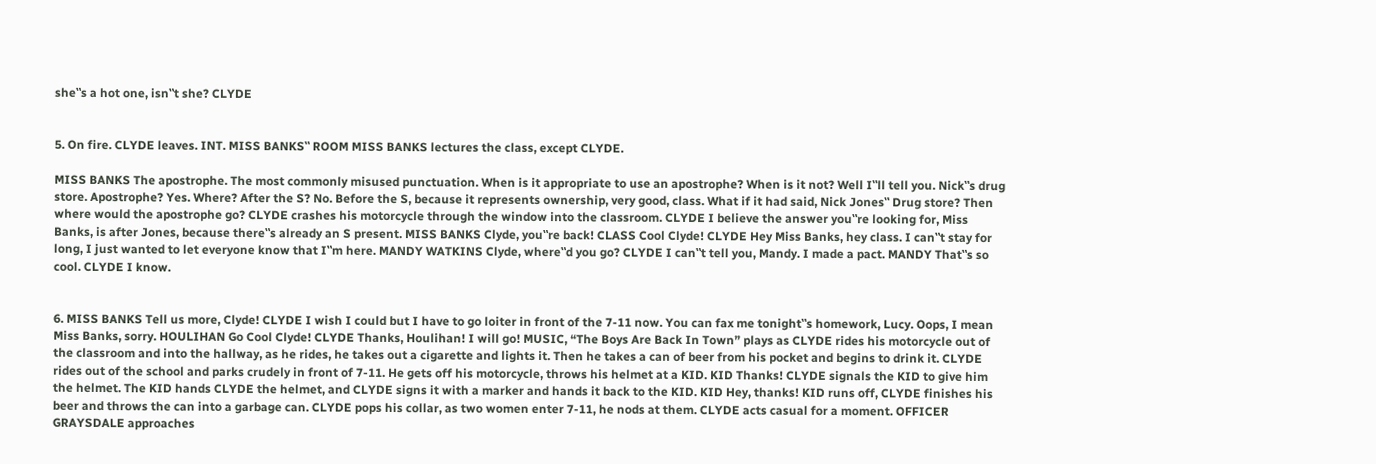she‟s a hot one, isn‟t she? CLYDE


5. On fire. CLYDE leaves. INT. MISS BANKS‟ ROOM MISS BANKS lectures the class, except CLYDE.

MISS BANKS The apostrophe. The most commonly misused punctuation. When is it appropriate to use an apostrophe? When is it not? Well I‟ll tell you. Nick‟s drug store. Apostrophe? Yes. Where? After the S? No. Before the S, because it represents ownership, very good, class. What if it had said, Nick Jones‟ Drug store? Then where would the apostrophe go? CLYDE crashes his motorcycle through the window into the classroom. CLYDE I believe the answer you‟re looking for, Miss Banks, is after Jones, because there‟s already an S present. MISS BANKS Clyde, you‟re back! CLASS Cool Clyde! CLYDE Hey Miss Banks, hey class. I can‟t stay for long, I just wanted to let everyone know that I‟m here. MANDY WATKINS Clyde, where‟d you go? CLYDE I can‟t tell you, Mandy. I made a pact. MANDY That‟s so cool. CLYDE I know.


6. MISS BANKS Tell us more, Clyde! CLYDE I wish I could but I have to go loiter in front of the 7-11 now. You can fax me tonight‟s homework, Lucy. Oops, I mean Miss Banks, sorry. HOULIHAN Go Cool Clyde! CLYDE Thanks, Houlihan! I will go! MUSIC, “The Boys Are Back In Town” plays as CLYDE rides his motorcycle out of the classroom and into the hallway, as he rides, he takes out a cigarette and lights it. Then he takes a can of beer from his pocket and begins to drink it. CLYDE rides out of the school and parks crudely in front of 7-11. He gets off his motorcycle, throws his helmet at a KID. KID Thanks! CLYDE signals the KID to give him the helmet. The KID hands CLYDE the helmet, and CLYDE signs it with a marker and hands it back to the KID. KID Hey, thanks! KID runs off, CLYDE finishes his beer and throws the can into a garbage can. CLYDE pops his collar, as two women enter 7-11, he nods at them. CLYDE acts casual for a moment. OFFICER GRAYSDALE approaches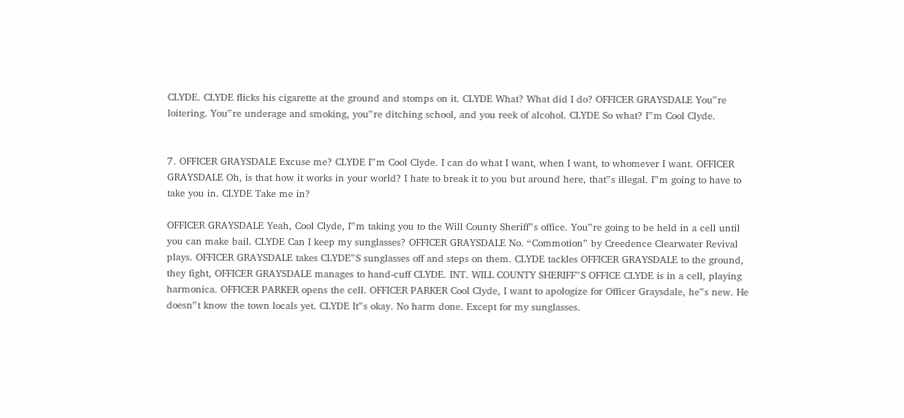CLYDE. CLYDE flicks his cigarette at the ground and stomps on it. CLYDE What? What did I do? OFFICER GRAYSDALE You‟re loitering. You‟re underage and smoking, you‟re ditching school, and you reek of alcohol. CLYDE So what? I‟m Cool Clyde.


7. OFFICER GRAYSDALE Excuse me? CLYDE I‟m Cool Clyde. I can do what I want, when I want, to whomever I want. OFFICER GRAYSDALE Oh, is that how it works in your world? I hate to break it to you but around here, that‟s illegal. I‟m going to have to take you in. CLYDE Take me in?

OFFICER GRAYSDALE Yeah, Cool Clyde, I‟m taking you to the Will County Sheriff‟s office. You‟re going to be held in a cell until you can make bail. CLYDE Can I keep my sunglasses? OFFICER GRAYSDALE No. “Commotion” by Creedence Clearwater Revival plays. OFFICER GRAYSDALE takes CLYDE‟S sunglasses off and steps on them. CLYDE tackles OFFICER GRAYSDALE to the ground, they fight, OFFICER GRAYSDALE manages to hand-cuff CLYDE. INT. WILL COUNTY SHERIFF‟S OFFICE CLYDE is in a cell, playing harmonica. OFFICER PARKER opens the cell. OFFICER PARKER Cool Clyde, I want to apologize for Officer Graysdale, he‟s new. He doesn‟t know the town locals yet. CLYDE It‟s okay. No harm done. Except for my sunglasses.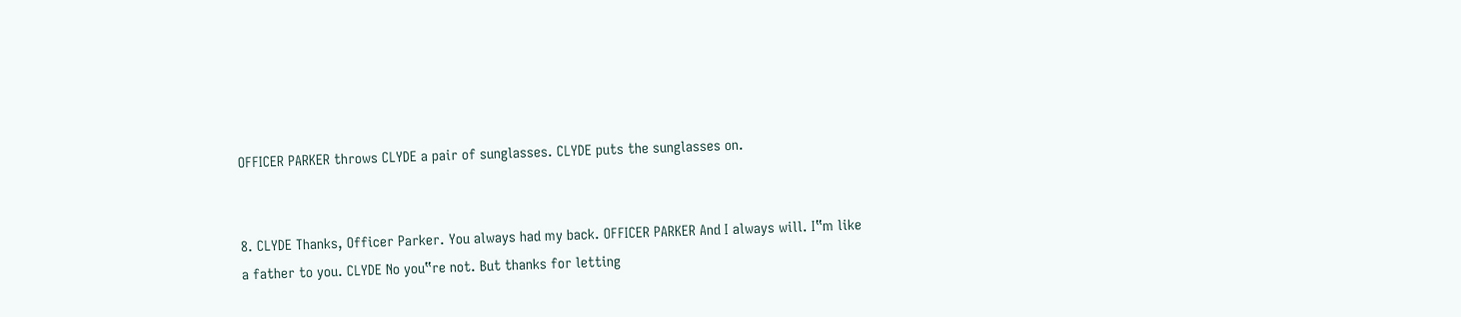OFFICER PARKER throws CLYDE a pair of sunglasses. CLYDE puts the sunglasses on.


8. CLYDE Thanks, Officer Parker. You always had my back. OFFICER PARKER And I always will. I‟m like a father to you. CLYDE No you‟re not. But thanks for letting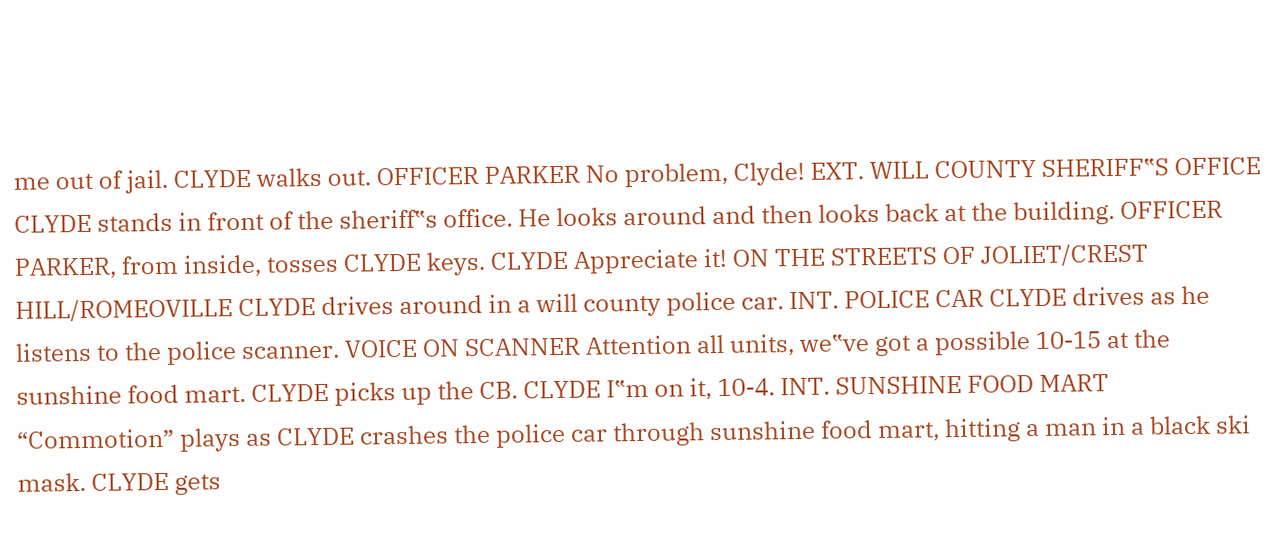me out of jail. CLYDE walks out. OFFICER PARKER No problem, Clyde! EXT. WILL COUNTY SHERIFF‟S OFFICE CLYDE stands in front of the sheriff‟s office. He looks around and then looks back at the building. OFFICER PARKER, from inside, tosses CLYDE keys. CLYDE Appreciate it! ON THE STREETS OF JOLIET/CREST HILL/ROMEOVILLE CLYDE drives around in a will county police car. INT. POLICE CAR CLYDE drives as he listens to the police scanner. VOICE ON SCANNER Attention all units, we‟ve got a possible 10-15 at the sunshine food mart. CLYDE picks up the CB. CLYDE I‟m on it, 10-4. INT. SUNSHINE FOOD MART “Commotion” plays as CLYDE crashes the police car through sunshine food mart, hitting a man in a black ski mask. CLYDE gets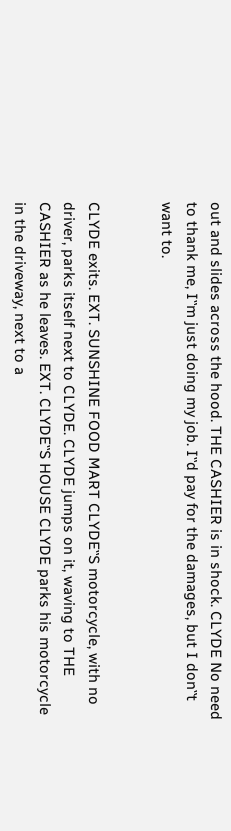out and slides across the hood. THE CASHIER is in shock. CLYDE No need to thank me, I‟m just doing my job. I‟d pay for the damages, but I don‟t want to.


CLYDE exits. EXT. SUNSHINE FOOD MART CLYDE‟S motorcycle, with no driver, parks itself next to CLYDE. CLYDE jumps on it, waving to THE CASHIER as he leaves. EXT. CLYDE‟S HOUSE CLYDE parks his motorcycle in the driveway, next to a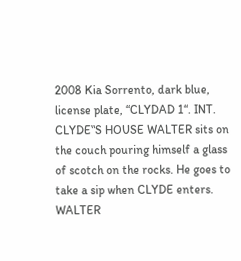2008 Kia Sorrento, dark blue, license plate, “CLYDAD 1“. INT. CLYDE‟S HOUSE WALTER sits on the couch pouring himself a glass of scotch on the rocks. He goes to take a sip when CLYDE enters. WALTER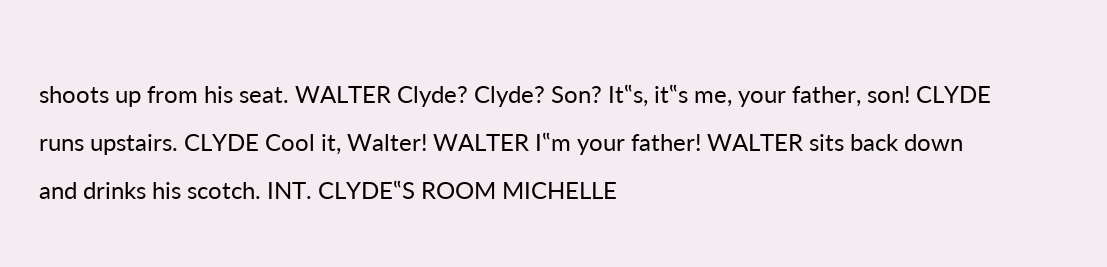shoots up from his seat. WALTER Clyde? Clyde? Son? It‟s, it‟s me, your father, son! CLYDE runs upstairs. CLYDE Cool it, Walter! WALTER I‟m your father! WALTER sits back down and drinks his scotch. INT. CLYDE‟S ROOM MICHELLE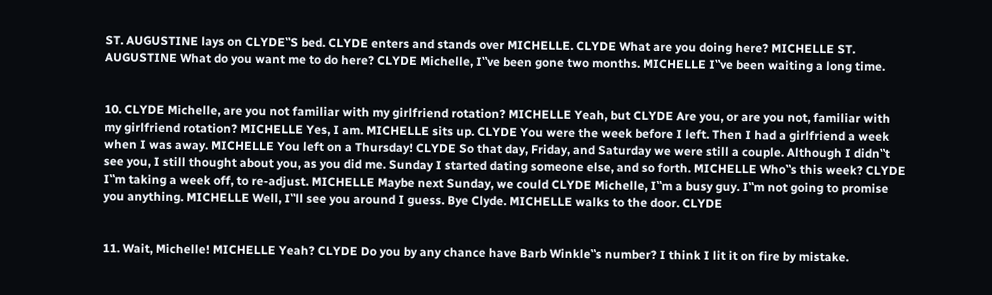ST. AUGUSTINE lays on CLYDE‟S bed. CLYDE enters and stands over MICHELLE. CLYDE What are you doing here? MICHELLE ST. AUGUSTINE What do you want me to do here? CLYDE Michelle, I‟ve been gone two months. MICHELLE I‟ve been waiting a long time.


10. CLYDE Michelle, are you not familiar with my girlfriend rotation? MICHELLE Yeah, but CLYDE Are you, or are you not, familiar with my girlfriend rotation? MICHELLE Yes, I am. MICHELLE sits up. CLYDE You were the week before I left. Then I had a girlfriend a week when I was away. MICHELLE You left on a Thursday! CLYDE So that day, Friday, and Saturday we were still a couple. Although I didn‟t see you, I still thought about you, as you did me. Sunday I started dating someone else, and so forth. MICHELLE Who‟s this week? CLYDE I‟m taking a week off, to re-adjust. MICHELLE Maybe next Sunday, we could CLYDE Michelle, I‟m a busy guy. I‟m not going to promise you anything. MICHELLE Well, I‟ll see you around I guess. Bye Clyde. MICHELLE walks to the door. CLYDE


11. Wait, Michelle! MICHELLE Yeah? CLYDE Do you by any chance have Barb Winkle‟s number? I think I lit it on fire by mistake.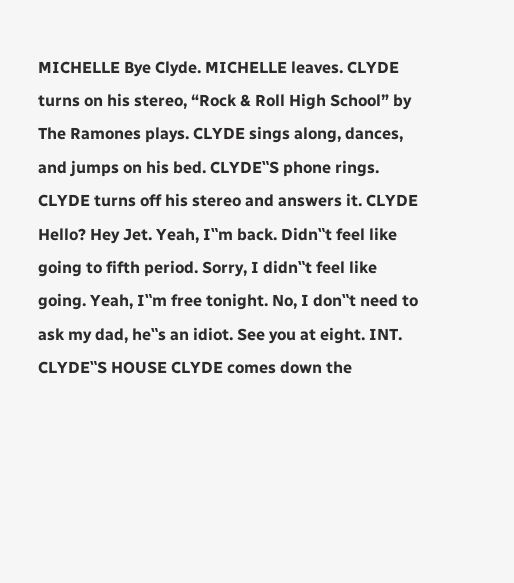MICHELLE Bye Clyde. MICHELLE leaves. CLYDE turns on his stereo, “Rock & Roll High School” by The Ramones plays. CLYDE sings along, dances, and jumps on his bed. CLYDE‟S phone rings. CLYDE turns off his stereo and answers it. CLYDE Hello? Hey Jet. Yeah, I‟m back. Didn‟t feel like going to fifth period. Sorry, I didn‟t feel like going. Yeah, I‟m free tonight. No, I don‟t need to ask my dad, he‟s an idiot. See you at eight. INT. CLYDE‟S HOUSE CLYDE comes down the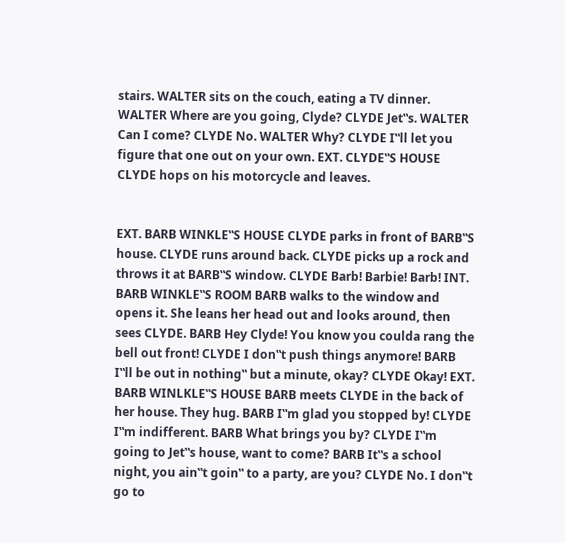stairs. WALTER sits on the couch, eating a TV dinner. WALTER Where are you going, Clyde? CLYDE Jet‟s. WALTER Can I come? CLYDE No. WALTER Why? CLYDE I‟ll let you figure that one out on your own. EXT. CLYDE‟S HOUSE CLYDE hops on his motorcycle and leaves.


EXT. BARB WINKLE‟S HOUSE CLYDE parks in front of BARB‟S house. CLYDE runs around back. CLYDE picks up a rock and throws it at BARB‟S window. CLYDE Barb! Barbie! Barb! INT. BARB WINKLE‟S ROOM BARB walks to the window and opens it. She leans her head out and looks around, then sees CLYDE. BARB Hey Clyde! You know you coulda rang the bell out front! CLYDE I don‟t push things anymore! BARB I‟ll be out in nothing‟ but a minute, okay? CLYDE Okay! EXT. BARB WINLKLE‟S HOUSE BARB meets CLYDE in the back of her house. They hug. BARB I‟m glad you stopped by! CLYDE I‟m indifferent. BARB What brings you by? CLYDE I‟m going to Jet‟s house, want to come? BARB It‟s a school night, you ain‟t goin‟ to a party, are you? CLYDE No. I don‟t go to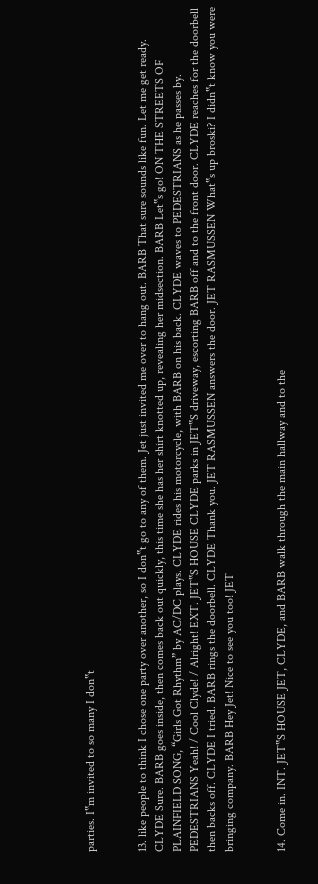parties. I‟m invited to so many I don‟t


13. like people to think I chose one party over another, so I don‟t go to any of them. Jet just invited me over to hang out. BARB That sure sounds like fun. Let me get ready. CLYDE Sure. BARB goes inside, then comes back out quickly, this time she has her shirt knotted up, revealing her midsection. BARB Let‟s go! ON THE STREETS OF PLAINFIELD SONG, “Girls Got Rhythm” by AC/DC plays. CLYDE rides his motorcycle, with BARB on his back. CLYDE waves to PEDESTRIANS as he passes by. PEDESTRIANS Yeah! / Cool Clyde! / Alright! EXT. JET‟S HOUSE CLYDE parks in JET‟S driveway, escorting BARB off and to the front door. CLYDE reaches for the doorbell then backs off. CLYDE I tried. BARB rings the doorbell. CLYDE Thank you. JET RASMUSSEN answers the door. JET RASMUSSEN What‟s up broski? I didn‟t know you were bringing company. BARB Hey Jet! Nice to see you too! JET


14. Come in. INT. JET‟S HOUSE JET, CLYDE, and BARB walk through the main hallway and to the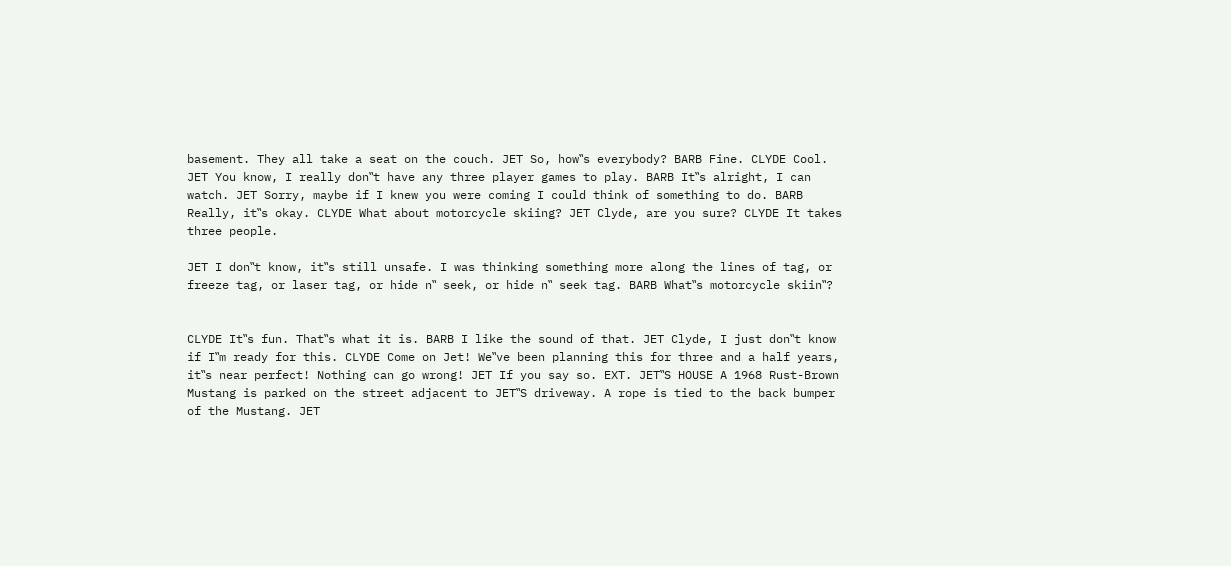basement. They all take a seat on the couch. JET So, how‟s everybody? BARB Fine. CLYDE Cool. JET You know, I really don‟t have any three player games to play. BARB It‟s alright, I can watch. JET Sorry, maybe if I knew you were coming I could think of something to do. BARB Really, it‟s okay. CLYDE What about motorcycle skiing? JET Clyde, are you sure? CLYDE It takes three people.

JET I don‟t know, it‟s still unsafe. I was thinking something more along the lines of tag, or freeze tag, or laser tag, or hide n‟ seek, or hide n‟ seek tag. BARB What‟s motorcycle skiin‟?


CLYDE It‟s fun. That‟s what it is. BARB I like the sound of that. JET Clyde, I just don‟t know if I‟m ready for this. CLYDE Come on Jet! We‟ve been planning this for three and a half years, it‟s near perfect! Nothing can go wrong! JET If you say so. EXT. JET‟S HOUSE A 1968 Rust-Brown Mustang is parked on the street adjacent to JET‟S driveway. A rope is tied to the back bumper of the Mustang. JET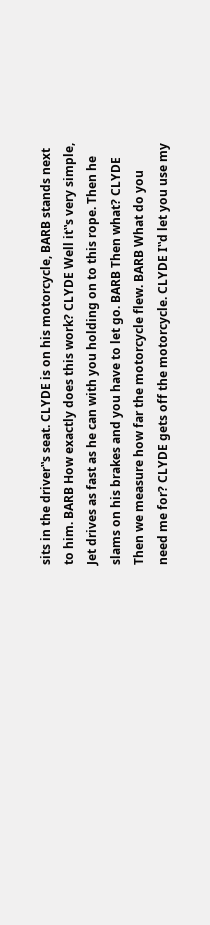sits in the driver‟s seat. CLYDE is on his motorcycle, BARB stands next to him. BARB How exactly does this work? CLYDE Well it‟s very simple, Jet drives as fast as he can with you holding on to this rope. Then he slams on his brakes and you have to let go. BARB Then what? CLYDE Then we measure how far the motorcycle flew. BARB What do you need me for? CLYDE gets off the motorcycle. CLYDE I‟d let you use my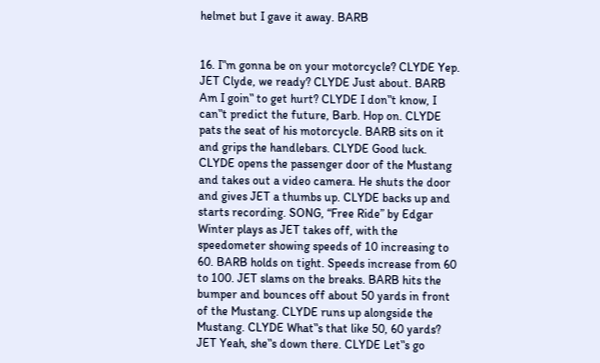helmet but I gave it away. BARB


16. I‟m gonna be on your motorcycle? CLYDE Yep. JET Clyde, we ready? CLYDE Just about. BARB Am I goin‟ to get hurt? CLYDE I don‟t know, I can‟t predict the future, Barb. Hop on. CLYDE pats the seat of his motorcycle. BARB sits on it and grips the handlebars. CLYDE Good luck. CLYDE opens the passenger door of the Mustang and takes out a video camera. He shuts the door and gives JET a thumbs up. CLYDE backs up and starts recording. SONG, “Free Ride” by Edgar Winter plays as JET takes off, with the speedometer showing speeds of 10 increasing to 60. BARB holds on tight. Speeds increase from 60 to 100. JET slams on the breaks. BARB hits the bumper and bounces off about 50 yards in front of the Mustang. CLYDE runs up alongside the Mustang. CLYDE What‟s that like 50, 60 yards? JET Yeah, she‟s down there. CLYDE Let‟s go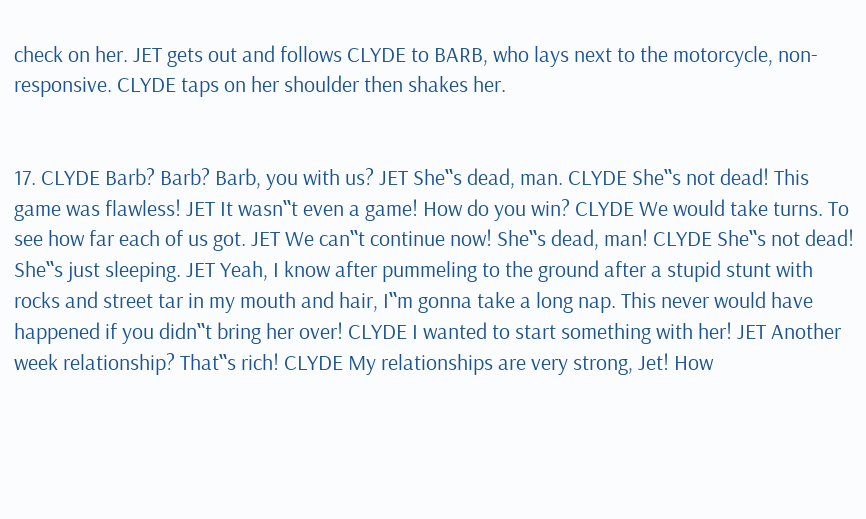check on her. JET gets out and follows CLYDE to BARB, who lays next to the motorcycle, non-responsive. CLYDE taps on her shoulder then shakes her.


17. CLYDE Barb? Barb? Barb, you with us? JET She‟s dead, man. CLYDE She‟s not dead! This game was flawless! JET It wasn‟t even a game! How do you win? CLYDE We would take turns. To see how far each of us got. JET We can‟t continue now! She‟s dead, man! CLYDE She‟s not dead! She‟s just sleeping. JET Yeah, I know after pummeling to the ground after a stupid stunt with rocks and street tar in my mouth and hair, I‟m gonna take a long nap. This never would have happened if you didn‟t bring her over! CLYDE I wanted to start something with her! JET Another week relationship? That‟s rich! CLYDE My relationships are very strong, Jet! How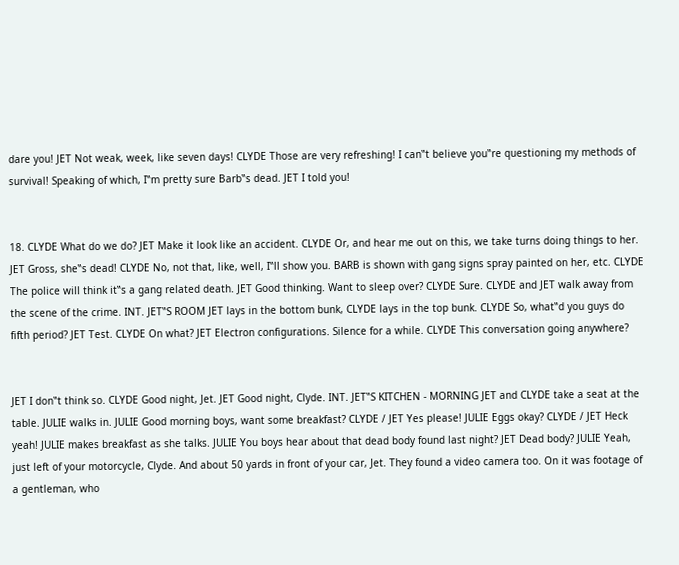dare you! JET Not weak, week, like seven days! CLYDE Those are very refreshing! I can‟t believe you‟re questioning my methods of survival! Speaking of which, I‟m pretty sure Barb‟s dead. JET I told you!


18. CLYDE What do we do? JET Make it look like an accident. CLYDE Or, and hear me out on this, we take turns doing things to her. JET Gross, she‟s dead! CLYDE No, not that, like, well, I‟ll show you. BARB is shown with gang signs spray painted on her, etc. CLYDE The police will think it‟s a gang related death. JET Good thinking. Want to sleep over? CLYDE Sure. CLYDE and JET walk away from the scene of the crime. INT. JET‟S ROOM JET lays in the bottom bunk, CLYDE lays in the top bunk. CLYDE So, what‟d you guys do fifth period? JET Test. CLYDE On what? JET Electron configurations. Silence for a while. CLYDE This conversation going anywhere?


JET I don‟t think so. CLYDE Good night, Jet. JET Good night, Clyde. INT. JET‟S KITCHEN - MORNING JET and CLYDE take a seat at the table. JULIE walks in. JULIE Good morning boys, want some breakfast? CLYDE / JET Yes please! JULIE Eggs okay? CLYDE / JET Heck yeah! JULIE makes breakfast as she talks. JULIE You boys hear about that dead body found last night? JET Dead body? JULIE Yeah, just left of your motorcycle, Clyde. And about 50 yards in front of your car, Jet. They found a video camera too. On it was footage of a gentleman, who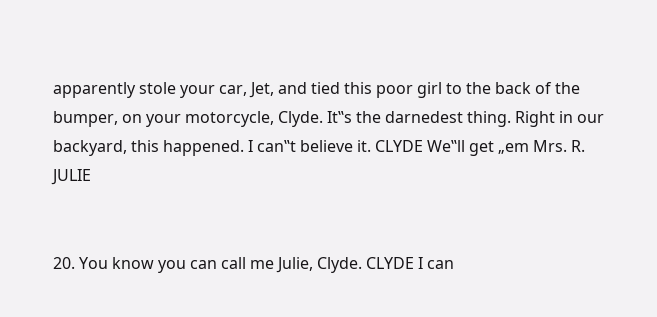apparently stole your car, Jet, and tied this poor girl to the back of the bumper, on your motorcycle, Clyde. It‟s the darnedest thing. Right in our backyard, this happened. I can‟t believe it. CLYDE We‟ll get „em Mrs. R. JULIE


20. You know you can call me Julie, Clyde. CLYDE I can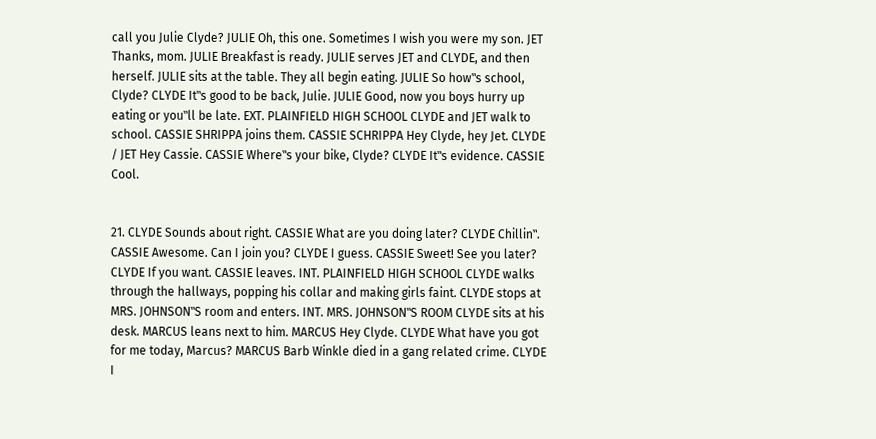call you Julie Clyde? JULIE Oh, this one. Sometimes I wish you were my son. JET Thanks, mom. JULIE Breakfast is ready. JULIE serves JET and CLYDE, and then herself. JULIE sits at the table. They all begin eating. JULIE So how‟s school, Clyde? CLYDE It‟s good to be back, Julie. JULIE Good, now you boys hurry up eating or you‟ll be late. EXT. PLAINFIELD HIGH SCHOOL CLYDE and JET walk to school. CASSIE SHRIPPA joins them. CASSIE SCHRIPPA Hey Clyde, hey Jet. CLYDE / JET Hey Cassie. CASSIE Where‟s your bike, Clyde? CLYDE It‟s evidence. CASSIE Cool.


21. CLYDE Sounds about right. CASSIE What are you doing later? CLYDE Chillin‟. CASSIE Awesome. Can I join you? CLYDE I guess. CASSIE Sweet! See you later? CLYDE If you want. CASSIE leaves. INT. PLAINFIELD HIGH SCHOOL CLYDE walks through the hallways, popping his collar and making girls faint. CLYDE stops at MRS. JOHNSON‟S room and enters. INT. MRS. JOHNSON‟S ROOM CLYDE sits at his desk. MARCUS leans next to him. MARCUS Hey Clyde. CLYDE What have you got for me today, Marcus? MARCUS Barb Winkle died in a gang related crime. CLYDE I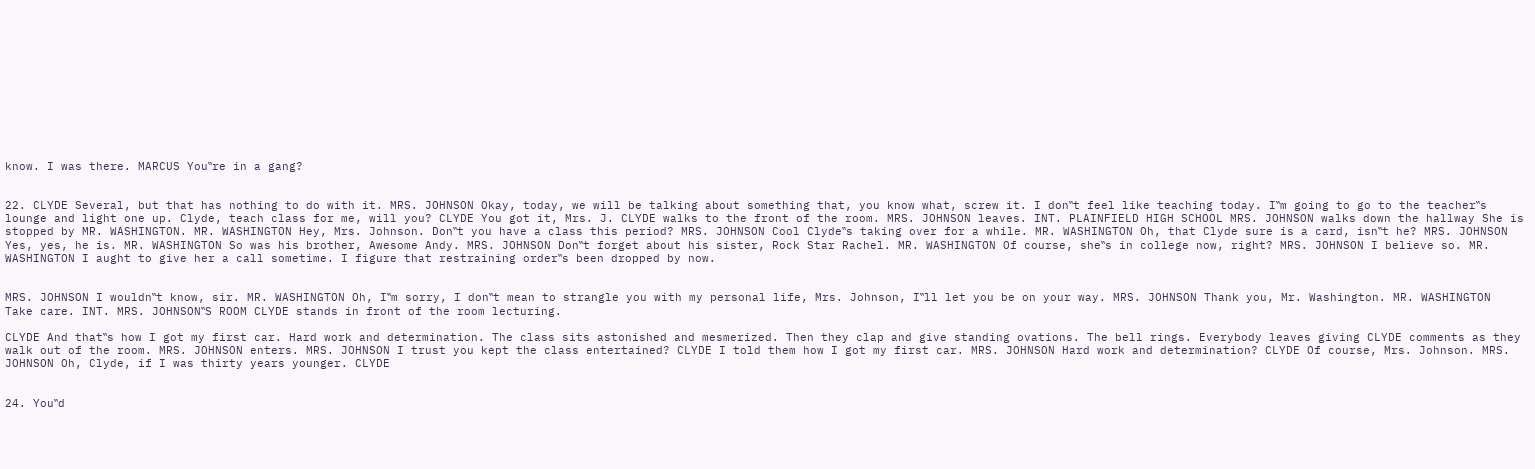know. I was there. MARCUS You‟re in a gang?


22. CLYDE Several, but that has nothing to do with it. MRS. JOHNSON Okay, today, we will be talking about something that, you know what, screw it. I don‟t feel like teaching today. I‟m going to go to the teacher‟s lounge and light one up. Clyde, teach class for me, will you? CLYDE You got it, Mrs. J. CLYDE walks to the front of the room. MRS. JOHNSON leaves. INT. PLAINFIELD HIGH SCHOOL MRS. JOHNSON walks down the hallway She is stopped by MR. WASHINGTON. MR. WASHINGTON Hey, Mrs. Johnson. Don‟t you have a class this period? MRS. JOHNSON Cool Clyde‟s taking over for a while. MR. WASHINGTON Oh, that Clyde sure is a card, isn‟t he? MRS. JOHNSON Yes, yes, he is. MR. WASHINGTON So was his brother, Awesome Andy. MRS. JOHNSON Don‟t forget about his sister, Rock Star Rachel. MR. WASHINGTON Of course, she‟s in college now, right? MRS. JOHNSON I believe so. MR. WASHINGTON I aught to give her a call sometime. I figure that restraining order‟s been dropped by now.


MRS. JOHNSON I wouldn‟t know, sir. MR. WASHINGTON Oh, I‟m sorry, I don‟t mean to strangle you with my personal life, Mrs. Johnson, I‟ll let you be on your way. MRS. JOHNSON Thank you, Mr. Washington. MR. WASHINGTON Take care. INT. MRS. JOHNSON‟S ROOM CLYDE stands in front of the room lecturing.

CLYDE And that‟s how I got my first car. Hard work and determination. The class sits astonished and mesmerized. Then they clap and give standing ovations. The bell rings. Everybody leaves giving CLYDE comments as they walk out of the room. MRS. JOHNSON enters. MRS. JOHNSON I trust you kept the class entertained? CLYDE I told them how I got my first car. MRS. JOHNSON Hard work and determination? CLYDE Of course, Mrs. Johnson. MRS. JOHNSON Oh, Clyde, if I was thirty years younger. CLYDE


24. You‟d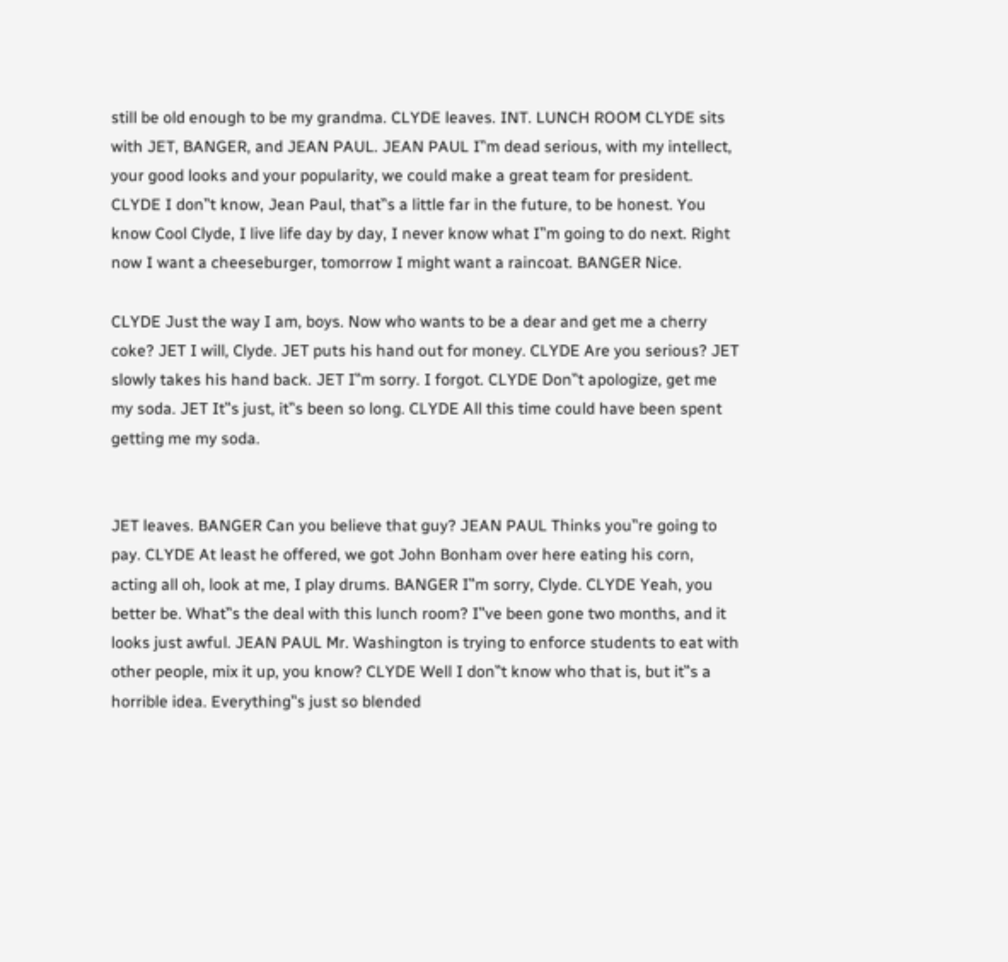still be old enough to be my grandma. CLYDE leaves. INT. LUNCH ROOM CLYDE sits with JET, BANGER, and JEAN PAUL. JEAN PAUL I‟m dead serious, with my intellect, your good looks and your popularity, we could make a great team for president. CLYDE I don‟t know, Jean Paul, that‟s a little far in the future, to be honest. You know Cool Clyde, I live life day by day, I never know what I‟m going to do next. Right now I want a cheeseburger, tomorrow I might want a raincoat. BANGER Nice.

CLYDE Just the way I am, boys. Now who wants to be a dear and get me a cherry coke? JET I will, Clyde. JET puts his hand out for money. CLYDE Are you serious? JET slowly takes his hand back. JET I‟m sorry. I forgot. CLYDE Don‟t apologize, get me my soda. JET It‟s just, it‟s been so long. CLYDE All this time could have been spent getting me my soda.


JET leaves. BANGER Can you believe that guy? JEAN PAUL Thinks you‟re going to pay. CLYDE At least he offered, we got John Bonham over here eating his corn, acting all oh, look at me, I play drums. BANGER I‟m sorry, Clyde. CLYDE Yeah, you better be. What‟s the deal with this lunch room? I‟ve been gone two months, and it looks just awful. JEAN PAUL Mr. Washington is trying to enforce students to eat with other people, mix it up, you know? CLYDE Well I don‟t know who that is, but it‟s a horrible idea. Everything‟s just so blended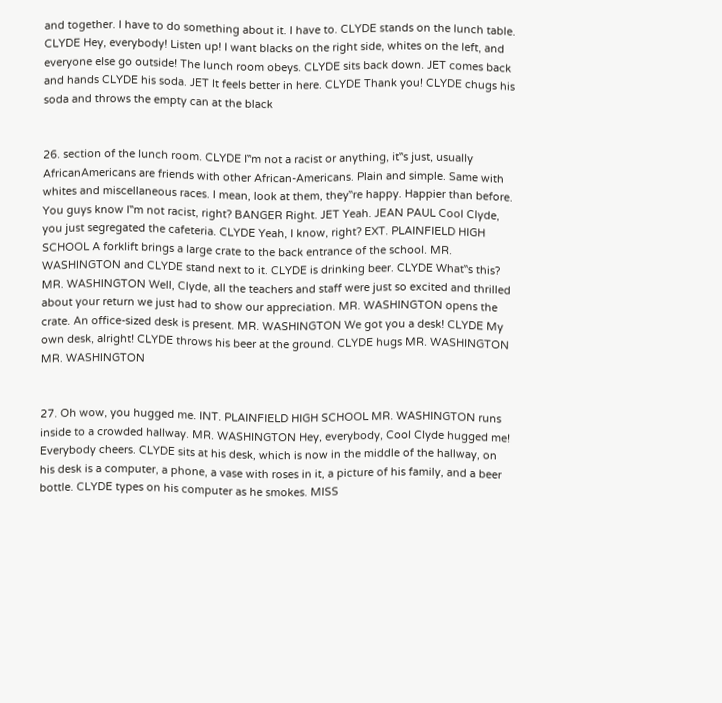and together. I have to do something about it. I have to. CLYDE stands on the lunch table. CLYDE Hey, everybody! Listen up! I want blacks on the right side, whites on the left, and everyone else go outside! The lunch room obeys. CLYDE sits back down. JET comes back and hands CLYDE his soda. JET It feels better in here. CLYDE Thank you! CLYDE chugs his soda and throws the empty can at the black


26. section of the lunch room. CLYDE I‟m not a racist or anything, it‟s just, usually AfricanAmericans are friends with other African-Americans. Plain and simple. Same with whites and miscellaneous races. I mean, look at them, they‟re happy. Happier than before. You guys know I‟m not racist, right? BANGER Right. JET Yeah. JEAN PAUL Cool Clyde, you just segregated the cafeteria. CLYDE Yeah, I know, right? EXT. PLAINFIELD HIGH SCHOOL A forklift brings a large crate to the back entrance of the school. MR. WASHINGTON and CLYDE stand next to it. CLYDE is drinking beer. CLYDE What‟s this? MR. WASHINGTON Well, Clyde, all the teachers and staff were just so excited and thrilled about your return we just had to show our appreciation. MR. WASHINGTON opens the crate. An office-sized desk is present. MR. WASHINGTON We got you a desk! CLYDE My own desk, alright! CLYDE throws his beer at the ground. CLYDE hugs MR. WASHINGTON MR. WASHINGTON


27. Oh wow, you hugged me. INT. PLAINFIELD HIGH SCHOOL MR. WASHINGTON runs inside to a crowded hallway. MR. WASHINGTON Hey, everybody, Cool Clyde hugged me! Everybody cheers. CLYDE sits at his desk, which is now in the middle of the hallway, on his desk is a computer, a phone, a vase with roses in it, a picture of his family, and a beer bottle. CLYDE types on his computer as he smokes. MISS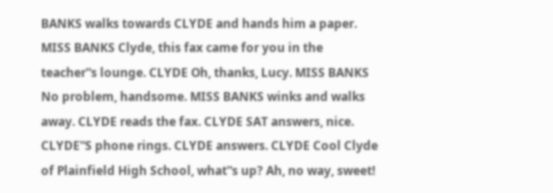BANKS walks towards CLYDE and hands him a paper. MISS BANKS Clyde, this fax came for you in the teacher‟s lounge. CLYDE Oh, thanks, Lucy. MISS BANKS No problem, handsome. MISS BANKS winks and walks away. CLYDE reads the fax. CLYDE SAT answers, nice. CLYDE‟S phone rings. CLYDE answers. CLYDE Cool Clyde of Plainfield High School, what‟s up? Ah, no way, sweet!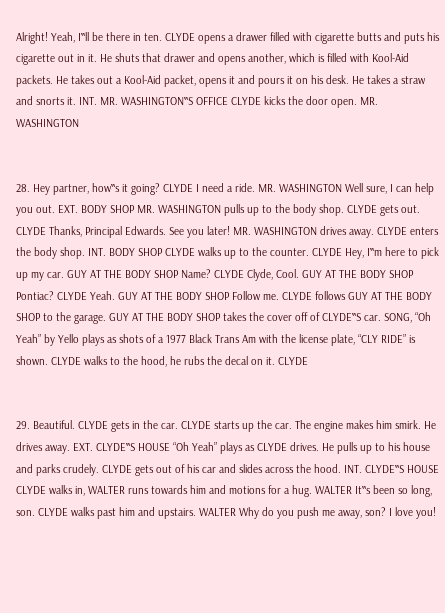Alright! Yeah, I‟ll be there in ten. CLYDE opens a drawer filled with cigarette butts and puts his cigarette out in it. He shuts that drawer and opens another, which is filled with Kool-Aid packets. He takes out a Kool-Aid packet, opens it and pours it on his desk. He takes a straw and snorts it. INT. MR. WASHINGTON‟S OFFICE CLYDE kicks the door open. MR. WASHINGTON


28. Hey partner, how‟s it going? CLYDE I need a ride. MR. WASHINGTON Well sure, I can help you out. EXT. BODY SHOP MR. WASHINGTON pulls up to the body shop. CLYDE gets out. CLYDE Thanks, Principal Edwards. See you later! MR. WASHINGTON drives away. CLYDE enters the body shop. INT. BODY SHOP CLYDE walks up to the counter. CLYDE Hey, I‟m here to pick up my car. GUY AT THE BODY SHOP Name? CLYDE Clyde, Cool. GUY AT THE BODY SHOP Pontiac? CLYDE Yeah. GUY AT THE BODY SHOP Follow me. CLYDE follows GUY AT THE BODY SHOP to the garage. GUY AT THE BODY SHOP takes the cover off of CLYDE‟S car. SONG, “Oh Yeah” by Yello plays as shots of a 1977 Black Trans Am with the license plate, “CLY RIDE” is shown. CLYDE walks to the hood, he rubs the decal on it. CLYDE


29. Beautiful. CLYDE gets in the car. CLYDE starts up the car. The engine makes him smirk. He drives away. EXT. CLYDE‟S HOUSE “Oh Yeah” plays as CLYDE drives. He pulls up to his house and parks crudely. CLYDE gets out of his car and slides across the hood. INT. CLYDE‟S HOUSE CLYDE walks in, WALTER runs towards him and motions for a hug. WALTER It‟s been so long, son. CLYDE walks past him and upstairs. WALTER Why do you push me away, son? I love you!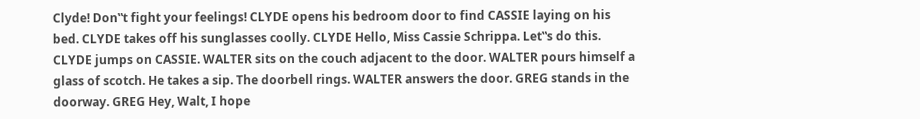Clyde! Don‟t fight your feelings! CLYDE opens his bedroom door to find CASSIE laying on his bed. CLYDE takes off his sunglasses coolly. CLYDE Hello, Miss Cassie Schrippa. Let‟s do this. CLYDE jumps on CASSIE. WALTER sits on the couch adjacent to the door. WALTER pours himself a glass of scotch. He takes a sip. The doorbell rings. WALTER answers the door. GREG stands in the doorway. GREG Hey, Walt, I hope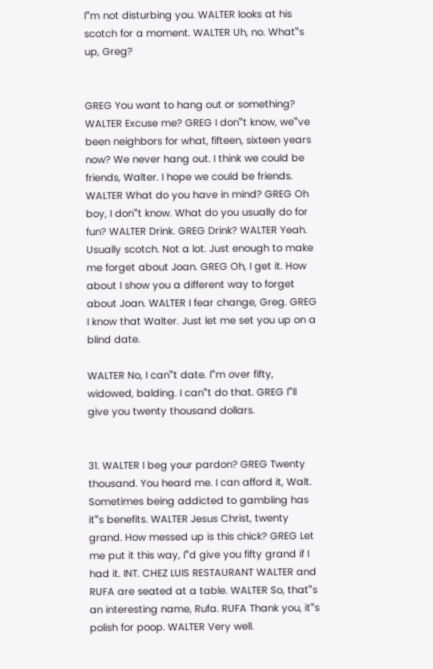I‟m not disturbing you. WALTER looks at his scotch for a moment. WALTER Uh, no. What‟s up, Greg?


GREG You want to hang out or something? WALTER Excuse me? GREG I don‟t know, we‟ve been neighbors for what, fifteen, sixteen years now? We never hang out. I think we could be friends, Walter. I hope we could be friends. WALTER What do you have in mind? GREG Oh boy, I don‟t know. What do you usually do for fun? WALTER Drink. GREG Drink? WALTER Yeah. Usually scotch. Not a lot. Just enough to make me forget about Joan. GREG Oh, I get it. How about I show you a different way to forget about Joan. WALTER I fear change, Greg. GREG I know that Walter. Just let me set you up on a blind date.

WALTER No, I can‟t date. I‟m over fifty, widowed, balding. I can‟t do that. GREG I‟ll give you twenty thousand dollars.


31. WALTER I beg your pardon? GREG Twenty thousand. You heard me. I can afford it, Walt. Sometimes being addicted to gambling has it‟s benefits. WALTER Jesus Christ, twenty grand. How messed up is this chick? GREG Let me put it this way, I‟d give you fifty grand if I had it. INT. CHEZ LUIS RESTAURANT WALTER and RUFA are seated at a table. WALTER So, that‟s an interesting name, Rufa. RUFA Thank you, it‟s polish for poop. WALTER Very well.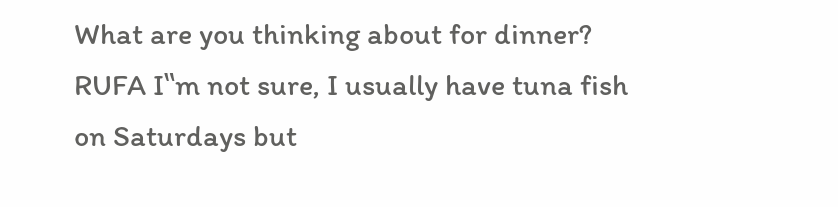What are you thinking about for dinner? RUFA I‟m not sure, I usually have tuna fish on Saturdays but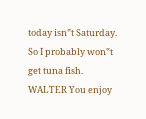today isn‟t Saturday. So I probably won‟t get tuna fish. WALTER You enjoy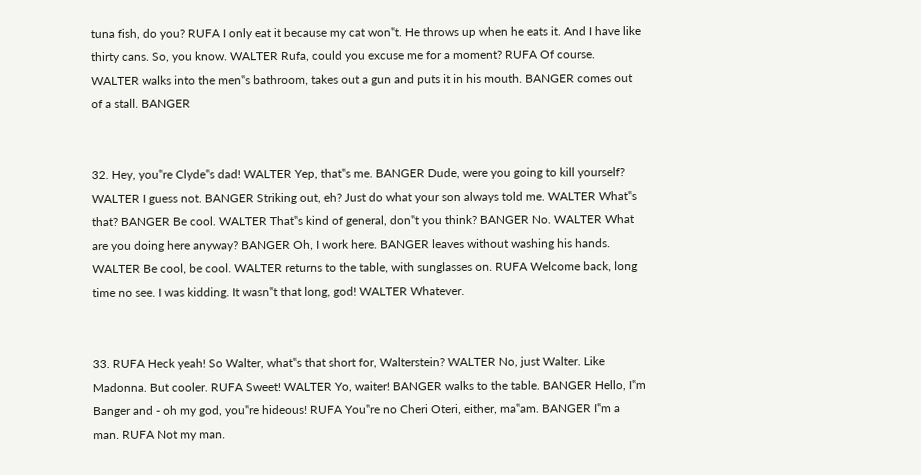tuna fish, do you? RUFA I only eat it because my cat won‟t. He throws up when he eats it. And I have like thirty cans. So, you know. WALTER Rufa, could you excuse me for a moment? RUFA Of course. WALTER walks into the men‟s bathroom, takes out a gun and puts it in his mouth. BANGER comes out of a stall. BANGER


32. Hey, you‟re Clyde‟s dad! WALTER Yep, that‟s me. BANGER Dude, were you going to kill yourself? WALTER I guess not. BANGER Striking out, eh? Just do what your son always told me. WALTER What‟s that? BANGER Be cool. WALTER That‟s kind of general, don‟t you think? BANGER No. WALTER What are you doing here anyway? BANGER Oh, I work here. BANGER leaves without washing his hands. WALTER Be cool, be cool. WALTER returns to the table, with sunglasses on. RUFA Welcome back, long time no see. I was kidding. It wasn‟t that long, god! WALTER Whatever.


33. RUFA Heck yeah! So Walter, what‟s that short for, Walterstein? WALTER No, just Walter. Like Madonna. But cooler. RUFA Sweet! WALTER Yo, waiter! BANGER walks to the table. BANGER Hello, I‟m Banger and - oh my god, you‟re hideous! RUFA You‟re no Cheri Oteri, either, ma‟am. BANGER I‟m a man. RUFA Not my man.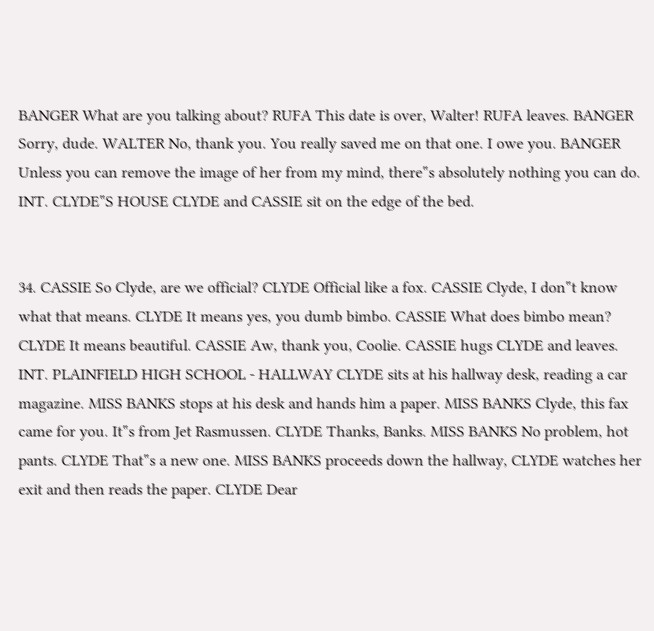BANGER What are you talking about? RUFA This date is over, Walter! RUFA leaves. BANGER Sorry, dude. WALTER No, thank you. You really saved me on that one. I owe you. BANGER Unless you can remove the image of her from my mind, there‟s absolutely nothing you can do. INT. CLYDE‟S HOUSE CLYDE and CASSIE sit on the edge of the bed.


34. CASSIE So Clyde, are we official? CLYDE Official like a fox. CASSIE Clyde, I don‟t know what that means. CLYDE It means yes, you dumb bimbo. CASSIE What does bimbo mean? CLYDE It means beautiful. CASSIE Aw, thank you, Coolie. CASSIE hugs CLYDE and leaves. INT. PLAINFIELD HIGH SCHOOL - HALLWAY CLYDE sits at his hallway desk, reading a car magazine. MISS BANKS stops at his desk and hands him a paper. MISS BANKS Clyde, this fax came for you. It‟s from Jet Rasmussen. CLYDE Thanks, Banks. MISS BANKS No problem, hot pants. CLYDE That‟s a new one. MISS BANKS proceeds down the hallway, CLYDE watches her exit and then reads the paper. CLYDE Dear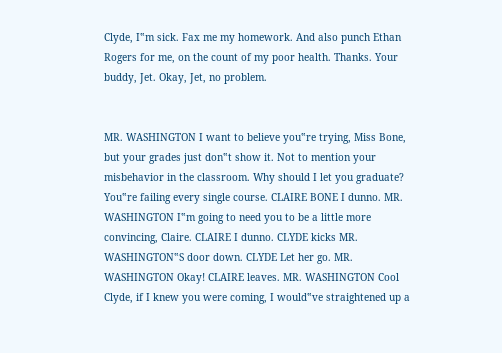Clyde, I‟m sick. Fax me my homework. And also punch Ethan Rogers for me, on the count of my poor health. Thanks. Your buddy, Jet. Okay, Jet, no problem.


MR. WASHINGTON I want to believe you‟re trying, Miss Bone, but your grades just don‟t show it. Not to mention your misbehavior in the classroom. Why should I let you graduate? You‟re failing every single course. CLAIRE BONE I dunno. MR. WASHINGTON I‟m going to need you to be a little more convincing, Claire. CLAIRE I dunno. CLYDE kicks MR. WASHINGTON‟S door down. CLYDE Let her go. MR. WASHINGTON Okay! CLAIRE leaves. MR. WASHINGTON Cool Clyde, if I knew you were coming, I would‟ve straightened up a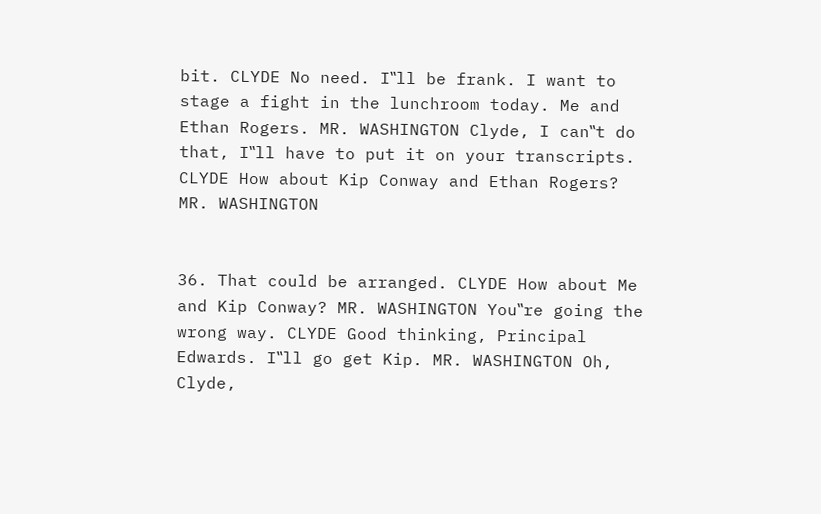bit. CLYDE No need. I‟ll be frank. I want to stage a fight in the lunchroom today. Me and Ethan Rogers. MR. WASHINGTON Clyde, I can‟t do that, I‟ll have to put it on your transcripts. CLYDE How about Kip Conway and Ethan Rogers? MR. WASHINGTON


36. That could be arranged. CLYDE How about Me and Kip Conway? MR. WASHINGTON You‟re going the wrong way. CLYDE Good thinking, Principal Edwards. I‟ll go get Kip. MR. WASHINGTON Oh, Clyde,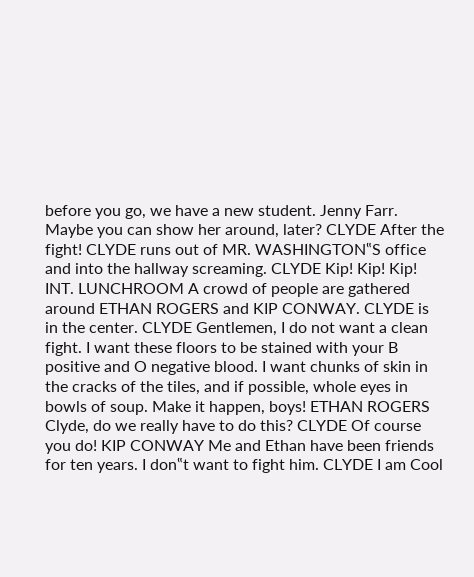before you go, we have a new student. Jenny Farr. Maybe you can show her around, later? CLYDE After the fight! CLYDE runs out of MR. WASHINGTON‟S office and into the hallway screaming. CLYDE Kip! Kip! Kip! INT. LUNCHROOM A crowd of people are gathered around ETHAN ROGERS and KIP CONWAY. CLYDE is in the center. CLYDE Gentlemen, I do not want a clean fight. I want these floors to be stained with your B positive and O negative blood. I want chunks of skin in the cracks of the tiles, and if possible, whole eyes in bowls of soup. Make it happen, boys! ETHAN ROGERS Clyde, do we really have to do this? CLYDE Of course you do! KIP CONWAY Me and Ethan have been friends for ten years. I don‟t want to fight him. CLYDE I am Cool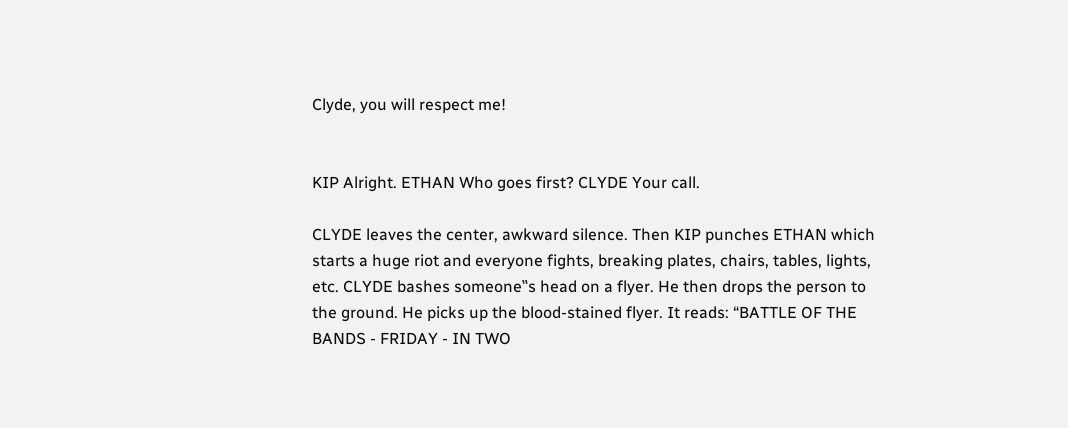Clyde, you will respect me!


KIP Alright. ETHAN Who goes first? CLYDE Your call.

CLYDE leaves the center, awkward silence. Then KIP punches ETHAN which starts a huge riot and everyone fights, breaking plates, chairs, tables, lights, etc. CLYDE bashes someone‟s head on a flyer. He then drops the person to the ground. He picks up the blood-stained flyer. It reads: “BATTLE OF THE BANDS - FRIDAY - IN TWO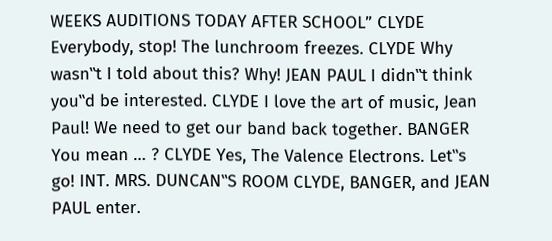WEEKS AUDITIONS TODAY AFTER SCHOOL” CLYDE Everybody, stop! The lunchroom freezes. CLYDE Why wasn‟t I told about this? Why! JEAN PAUL I didn‟t think you‟d be interested. CLYDE I love the art of music, Jean Paul! We need to get our band back together. BANGER You mean … ? CLYDE Yes, The Valence Electrons. Let‟s go! INT. MRS. DUNCAN‟S ROOM CLYDE, BANGER, and JEAN PAUL enter.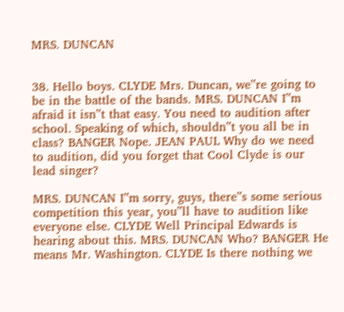MRS. DUNCAN


38. Hello boys. CLYDE Mrs. Duncan, we‟re going to be in the battle of the bands. MRS. DUNCAN I‟m afraid it isn‟t that easy. You need to audition after school. Speaking of which, shouldn‟t you all be in class? BANGER Nope. JEAN PAUL Why do we need to audition, did you forget that Cool Clyde is our lead singer?

MRS. DUNCAN I‟m sorry, guys, there‟s some serious competition this year, you‟ll have to audition like everyone else. CLYDE Well Principal Edwards is hearing about this. MRS. DUNCAN Who? BANGER He means Mr. Washington. CLYDE Is there nothing we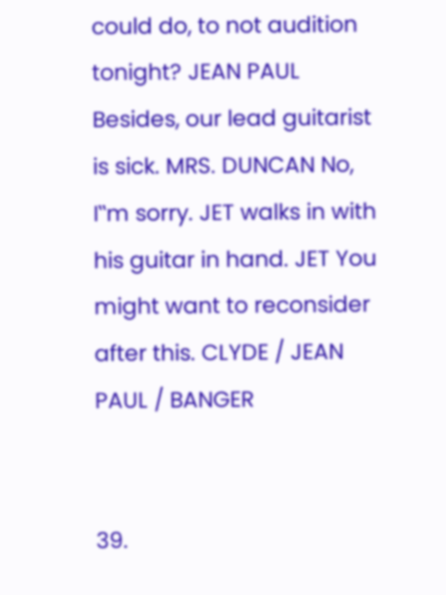could do, to not audition tonight? JEAN PAUL Besides, our lead guitarist is sick. MRS. DUNCAN No, I‟m sorry. JET walks in with his guitar in hand. JET You might want to reconsider after this. CLYDE / JEAN PAUL / BANGER


39.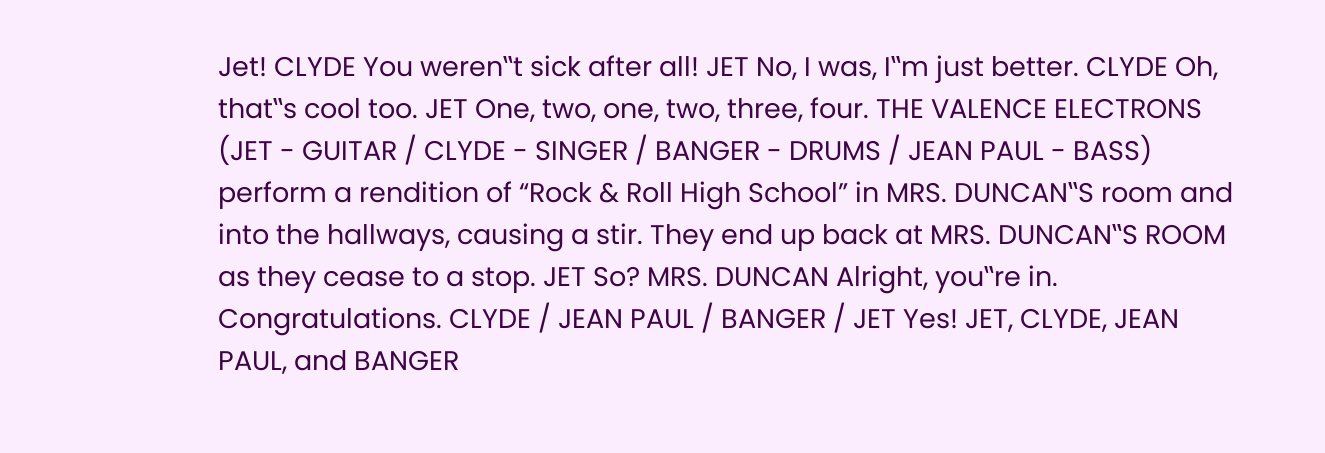Jet! CLYDE You weren‟t sick after all! JET No, I was, I‟m just better. CLYDE Oh, that‟s cool too. JET One, two, one, two, three, four. THE VALENCE ELECTRONS (JET - GUITAR / CLYDE - SINGER / BANGER - DRUMS / JEAN PAUL - BASS) perform a rendition of “Rock & Roll High School” in MRS. DUNCAN‟S room and into the hallways, causing a stir. They end up back at MRS. DUNCAN‟S ROOM as they cease to a stop. JET So? MRS. DUNCAN Alright, you‟re in. Congratulations. CLYDE / JEAN PAUL / BANGER / JET Yes! JET, CLYDE, JEAN PAUL, and BANGER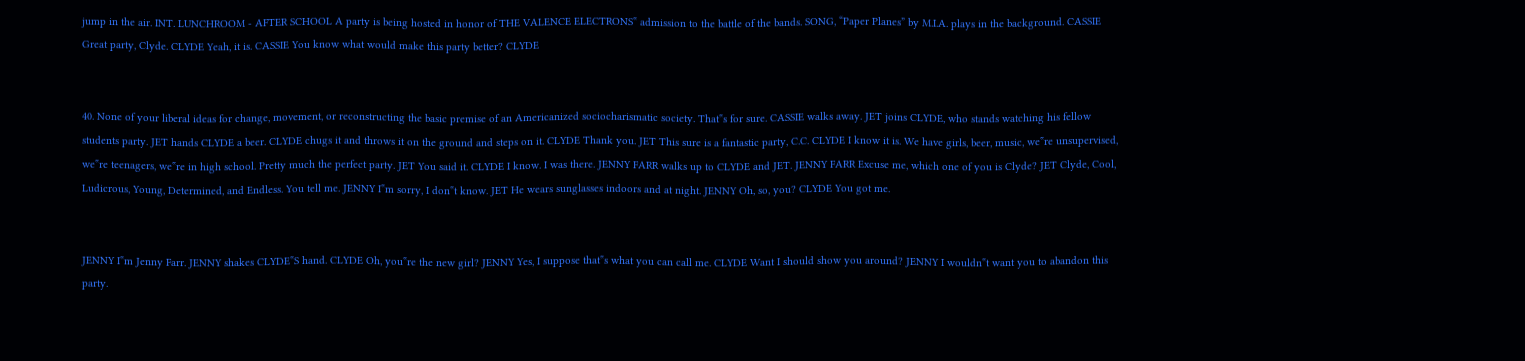jump in the air. INT. LUNCHROOM - AFTER SCHOOL A party is being hosted in honor of THE VALENCE ELECTRONS‟ admission to the battle of the bands. SONG, “Paper Planes” by M.I.A. plays in the background. CASSIE Great party, Clyde. CLYDE Yeah, it is. CASSIE You know what would make this party better? CLYDE


40. None of your liberal ideas for change, movement, or reconstructing the basic premise of an Americanized sociocharismatic society. That‟s for sure. CASSIE walks away. JET joins CLYDE, who stands watching his fellow students party. JET hands CLYDE a beer. CLYDE chugs it and throws it on the ground and steps on it. CLYDE Thank you. JET This sure is a fantastic party, C.C. CLYDE I know it is. We have girls, beer, music, we‟re unsupervised, we‟re teenagers, we‟re in high school. Pretty much the perfect party. JET You said it. CLYDE I know. I was there. JENNY FARR walks up to CLYDE and JET. JENNY FARR Excuse me, which one of you is Clyde? JET Clyde, Cool, Ludicrous, Young, Determined, and Endless. You tell me. JENNY I‟m sorry, I don‟t know. JET He wears sunglasses indoors and at night. JENNY Oh, so, you? CLYDE You got me.


JENNY I‟m Jenny Farr. JENNY shakes CLYDE‟S hand. CLYDE Oh, you‟re the new girl? JENNY Yes, I suppose that‟s what you can call me. CLYDE Want I should show you around? JENNY I wouldn‟t want you to abandon this party.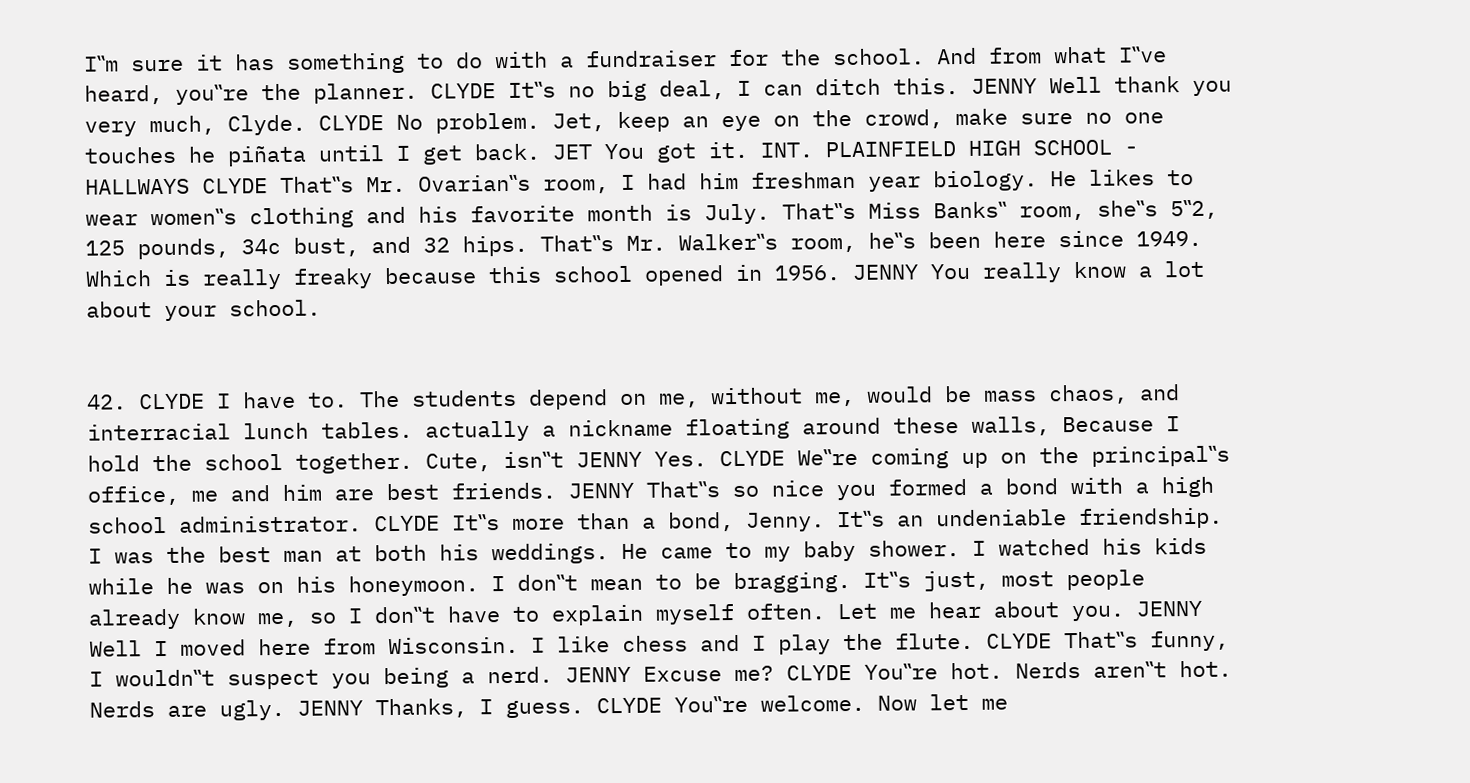I‟m sure it has something to do with a fundraiser for the school. And from what I‟ve heard, you‟re the planner. CLYDE It‟s no big deal, I can ditch this. JENNY Well thank you very much, Clyde. CLYDE No problem. Jet, keep an eye on the crowd, make sure no one touches he piñata until I get back. JET You got it. INT. PLAINFIELD HIGH SCHOOL - HALLWAYS CLYDE That‟s Mr. Ovarian‟s room, I had him freshman year biology. He likes to wear women‟s clothing and his favorite month is July. That‟s Miss Banks‟ room, she‟s 5‟2, 125 pounds, 34c bust, and 32 hips. That‟s Mr. Walker‟s room, he‟s been here since 1949. Which is really freaky because this school opened in 1956. JENNY You really know a lot about your school.


42. CLYDE I have to. The students depend on me, without me, would be mass chaos, and interracial lunch tables. actually a nickname floating around these walls, Because I hold the school together. Cute, isn‟t JENNY Yes. CLYDE We‟re coming up on the principal‟s office, me and him are best friends. JENNY That‟s so nice you formed a bond with a high school administrator. CLYDE It‟s more than a bond, Jenny. It‟s an undeniable friendship. I was the best man at both his weddings. He came to my baby shower. I watched his kids while he was on his honeymoon. I don‟t mean to be bragging. It‟s just, most people already know me, so I don‟t have to explain myself often. Let me hear about you. JENNY Well I moved here from Wisconsin. I like chess and I play the flute. CLYDE That‟s funny, I wouldn‟t suspect you being a nerd. JENNY Excuse me? CLYDE You‟re hot. Nerds aren‟t hot. Nerds are ugly. JENNY Thanks, I guess. CLYDE You‟re welcome. Now let me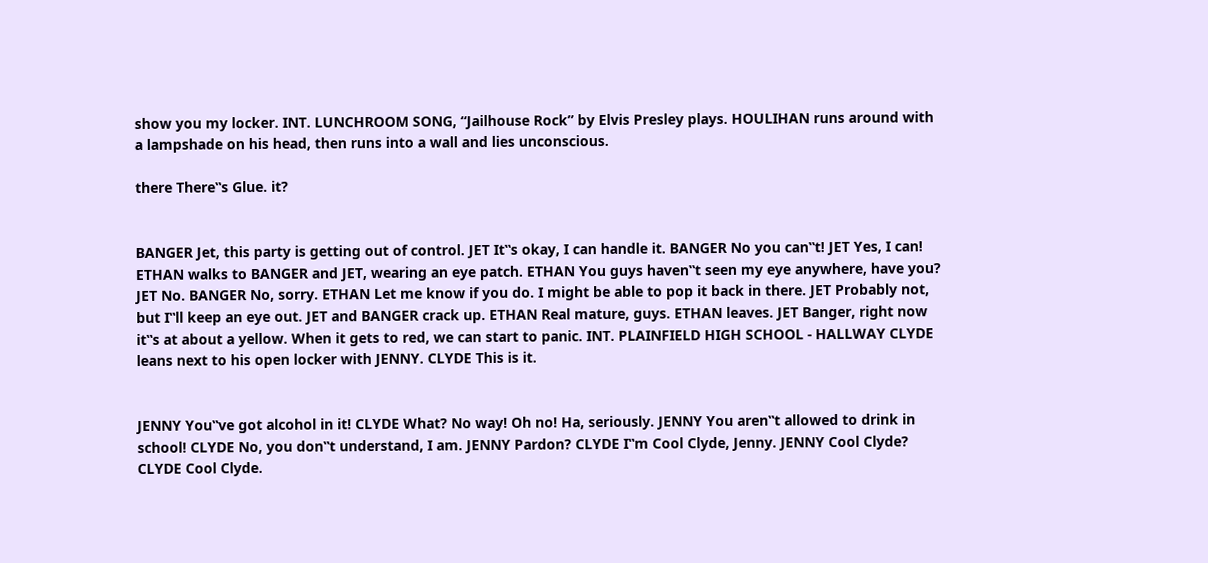show you my locker. INT. LUNCHROOM SONG, “Jailhouse Rock” by Elvis Presley plays. HOULIHAN runs around with a lampshade on his head, then runs into a wall and lies unconscious.

there There‟s Glue. it?


BANGER Jet, this party is getting out of control. JET It‟s okay, I can handle it. BANGER No you can‟t! JET Yes, I can! ETHAN walks to BANGER and JET, wearing an eye patch. ETHAN You guys haven‟t seen my eye anywhere, have you? JET No. BANGER No, sorry. ETHAN Let me know if you do. I might be able to pop it back in there. JET Probably not, but I‟ll keep an eye out. JET and BANGER crack up. ETHAN Real mature, guys. ETHAN leaves. JET Banger, right now it‟s at about a yellow. When it gets to red, we can start to panic. INT. PLAINFIELD HIGH SCHOOL - HALLWAY CLYDE leans next to his open locker with JENNY. CLYDE This is it.


JENNY You‟ve got alcohol in it! CLYDE What? No way! Oh no! Ha, seriously. JENNY You aren‟t allowed to drink in school! CLYDE No, you don‟t understand, I am. JENNY Pardon? CLYDE I‟m Cool Clyde, Jenny. JENNY Cool Clyde? CLYDE Cool Clyde.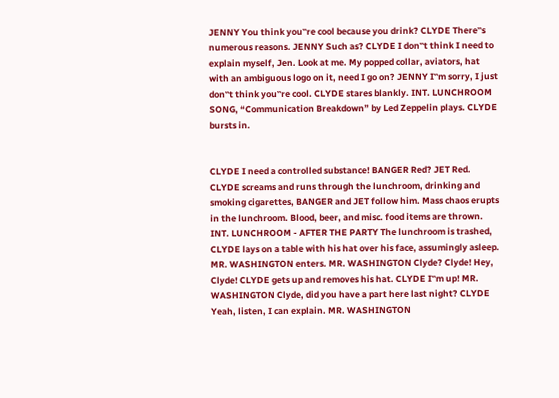JENNY You think you‟re cool because you drink? CLYDE There‟s numerous reasons. JENNY Such as? CLYDE I don‟t think I need to explain myself, Jen. Look at me. My popped collar, aviators, hat with an ambiguous logo on it, need I go on? JENNY I‟m sorry, I just don‟t think you‟re cool. CLYDE stares blankly. INT. LUNCHROOM SONG, “Communication Breakdown” by Led Zeppelin plays. CLYDE bursts in.


CLYDE I need a controlled substance! BANGER Red? JET Red. CLYDE screams and runs through the lunchroom, drinking and smoking cigarettes, BANGER and JET follow him. Mass chaos erupts in the lunchroom. Blood, beer, and misc. food items are thrown. INT. LUNCHROOM - AFTER THE PARTY The lunchroom is trashed, CLYDE lays on a table with his hat over his face, assumingly asleep. MR. WASHINGTON enters. MR. WASHINGTON Clyde? Clyde! Hey, Clyde! CLYDE gets up and removes his hat. CLYDE I‟m up! MR. WASHINGTON Clyde, did you have a part here last night? CLYDE Yeah, listen, I can explain. MR. WASHINGTON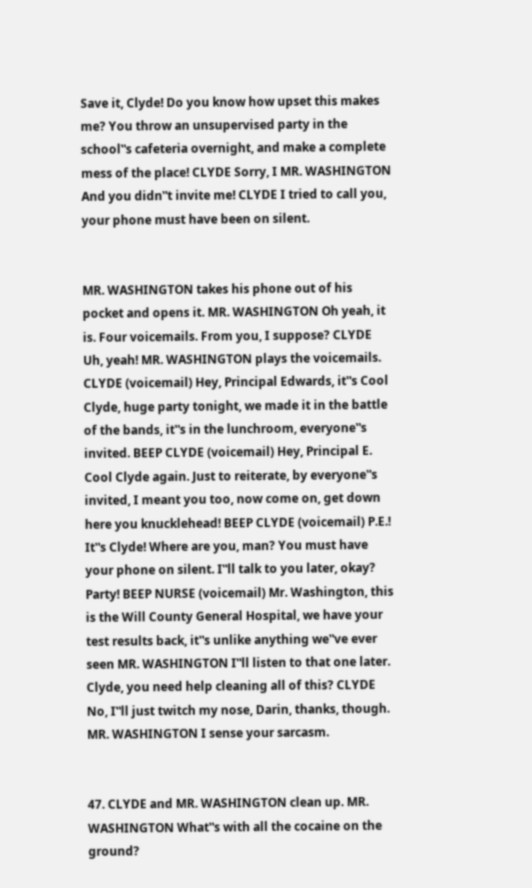Save it, Clyde! Do you know how upset this makes me? You throw an unsupervised party in the school‟s cafeteria overnight, and make a complete mess of the place! CLYDE Sorry, I MR. WASHINGTON And you didn‟t invite me! CLYDE I tried to call you, your phone must have been on silent.


MR. WASHINGTON takes his phone out of his pocket and opens it. MR. WASHINGTON Oh yeah, it is. Four voicemails. From you, I suppose? CLYDE Uh, yeah! MR. WASHINGTON plays the voicemails. CLYDE (voicemail) Hey, Principal Edwards, it‟s Cool Clyde, huge party tonight, we made it in the battle of the bands, it‟s in the lunchroom, everyone‟s invited. BEEP CLYDE (voicemail) Hey, Principal E. Cool Clyde again. Just to reiterate, by everyone‟s invited, I meant you too, now come on, get down here you knucklehead! BEEP CLYDE (voicemail) P.E.! It‟s Clyde! Where are you, man? You must have your phone on silent. I‟ll talk to you later, okay? Party! BEEP NURSE (voicemail) Mr. Washington, this is the Will County General Hospital, we have your test results back, it‟s unlike anything we‟ve ever seen MR. WASHINGTON I‟ll listen to that one later. Clyde, you need help cleaning all of this? CLYDE No, I‟ll just twitch my nose, Darin, thanks, though. MR. WASHINGTON I sense your sarcasm.


47. CLYDE and MR. WASHINGTON clean up. MR. WASHINGTON What‟s with all the cocaine on the ground?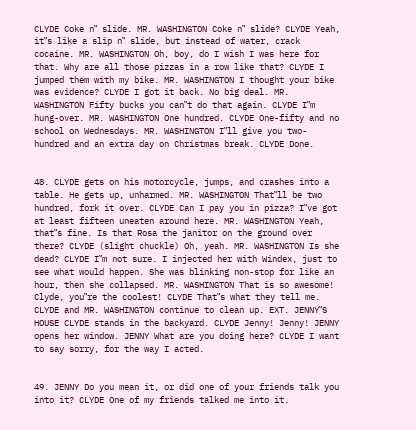CLYDE Coke n‟ slide. MR. WASHINGTON Coke n‟ slide? CLYDE Yeah, it‟s like a slip n‟ slide, but instead of water, crack cocaine. MR. WASHINGTON Oh, boy, do I wish I was here for that. Why are all those pizzas in a row like that? CLYDE I jumped them with my bike. MR. WASHINGTON I thought your bike was evidence? CLYDE I got it back. No big deal. MR. WASHINGTON Fifty bucks you can‟t do that again. CLYDE I‟m hung-over. MR. WASHINGTON One hundred. CLYDE One-fifty and no school on Wednesdays. MR. WASHINGTON I‟ll give you two-hundred and an extra day on Christmas break. CLYDE Done.


48. CLYDE gets on his motorcycle, jumps, and crashes into a table. He gets up, unharmed. MR. WASHINGTON That‟ll be two hundred, fork it over. CLYDE Can I pay you in pizza? I‟ve got at least fifteen uneaten around here. MR. WASHINGTON Yeah, that‟s fine. Is that Rosa the janitor on the ground over there? CLYDE (slight chuckle) Oh, yeah. MR. WASHINGTON Is she dead? CLYDE I‟m not sure. I injected her with Windex, just to see what would happen. She was blinking non-stop for like an hour, then she collapsed. MR. WASHINGTON That is so awesome! Clyde, you‟re the coolest! CLYDE That‟s what they tell me. CLYDE and MR. WASHINGTON continue to clean up. EXT. JENNY‟S HOUSE CLYDE stands in the backyard. CLYDE Jenny! Jenny! JENNY opens her window. JENNY What are you doing here? CLYDE I want to say sorry, for the way I acted.


49. JENNY Do you mean it, or did one of your friends talk you into it? CLYDE One of my friends talked me into it.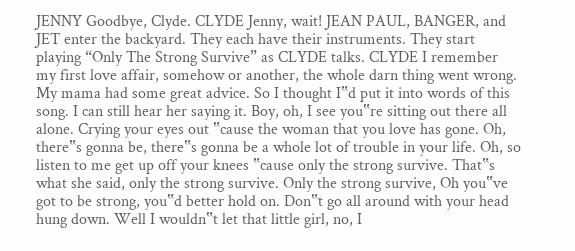JENNY Goodbye, Clyde. CLYDE Jenny, wait! JEAN PAUL, BANGER, and JET enter the backyard. They each have their instruments. They start playing “Only The Strong Survive” as CLYDE talks. CLYDE I remember my first love affair, somehow or another, the whole darn thing went wrong. My mama had some great advice. So I thought I‟d put it into words of this song. I can still hear her saying it. Boy, oh, I see you‟re sitting out there all alone. Crying your eyes out ‟cause the woman that you love has gone. Oh, there‟s gonna be, there‟s gonna be a whole lot of trouble in your life. Oh, so listen to me get up off your knees ‟cause only the strong survive. That‟s what she said, only the strong survive. Only the strong survive, Oh you‟ve got to be strong, you‟d better hold on. Don‟t go all around with your head hung down. Well I wouldn‟t let that little girl, no, I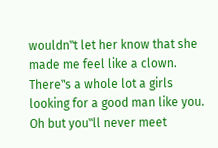wouldn‟t let her know that she made me feel like a clown. There‟s a whole lot a girls looking for a good man like you. Oh but you‟ll never meet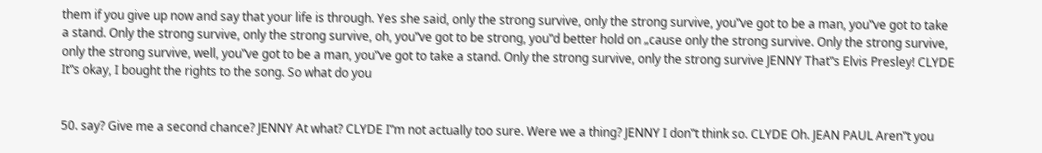them if you give up now and say that your life is through. Yes she said, only the strong survive, only the strong survive, you‟ve got to be a man, you‟ve got to take a stand. Only the strong survive, only the strong survive, oh, you‟ve got to be strong, you‟d better hold on „cause only the strong survive. Only the strong survive, only the strong survive, well, you‟ve got to be a man, you‟ve got to take a stand. Only the strong survive, only the strong survive JENNY That‟s Elvis Presley! CLYDE It‟s okay, I bought the rights to the song. So what do you


50. say? Give me a second chance? JENNY At what? CLYDE I‟m not actually too sure. Were we a thing? JENNY I don‟t think so. CLYDE Oh. JEAN PAUL Aren‟t you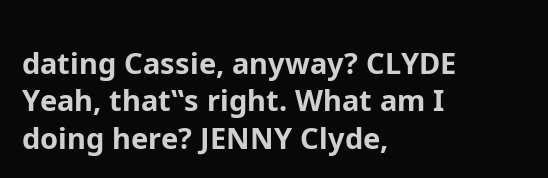dating Cassie, anyway? CLYDE Yeah, that‟s right. What am I doing here? JENNY Clyde,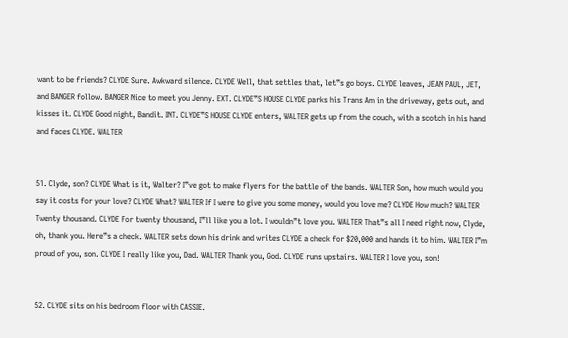want to be friends? CLYDE Sure. Awkward silence. CLYDE Well, that settles that, let‟s go boys. CLYDE leaves, JEAN PAUL, JET, and BANGER follow. BANGER Nice to meet you Jenny. EXT. CLYDE‟S HOUSE CLYDE parks his Trans Am in the driveway, gets out, and kisses it. CLYDE Good night, Bandit. INT. CLYDE‟S HOUSE CLYDE enters, WALTER gets up from the couch, with a scotch in his hand and faces CLYDE. WALTER


51. Clyde, son? CLYDE What is it, Walter? I‟ve got to make flyers for the battle of the bands. WALTER Son, how much would you say it costs for your love? CLYDE What? WALTER If I were to give you some money, would you love me? CLYDE How much? WALTER Twenty thousand. CLYDE For twenty thousand, I‟ll like you a lot. I wouldn‟t love you. WALTER That‟s all I need right now, Clyde, oh, thank you. Here‟s a check. WALTER sets down his drink and writes CLYDE a check for $20,000 and hands it to him. WALTER I‟m proud of you, son. CLYDE I really like you, Dad. WALTER Thank you, God. CLYDE runs upstairs. WALTER I love you, son!


52. CLYDE sits on his bedroom floor with CASSIE.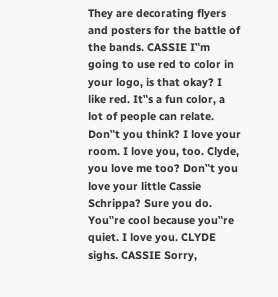They are decorating flyers and posters for the battle of the bands. CASSIE I‟m going to use red to color in your logo, is that okay? I like red. It‟s a fun color, a lot of people can relate. Don‟t you think? I love your room. I love you, too. Clyde, you love me too? Don‟t you love your little Cassie Schrippa? Sure you do. You‟re cool because you‟re quiet. I love you. CLYDE sighs. CASSIE Sorry,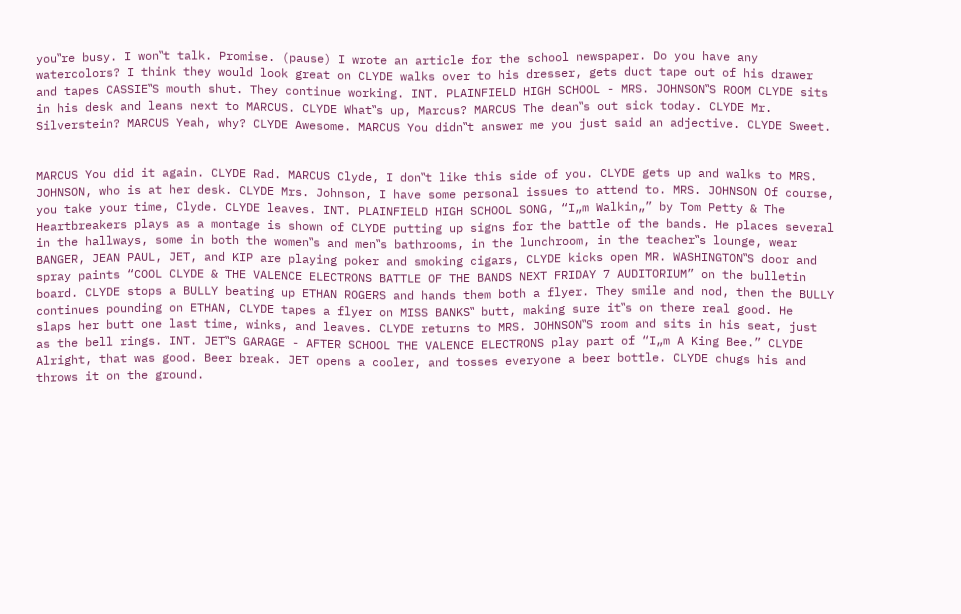you‟re busy. I won‟t talk. Promise. (pause) I wrote an article for the school newspaper. Do you have any watercolors? I think they would look great on CLYDE walks over to his dresser, gets duct tape out of his drawer and tapes CASSIE‟S mouth shut. They continue working. INT. PLAINFIELD HIGH SCHOOL - MRS. JOHNSON‟S ROOM CLYDE sits in his desk and leans next to MARCUS. CLYDE What‟s up, Marcus? MARCUS The dean‟s out sick today. CLYDE Mr. Silverstein? MARCUS Yeah, why? CLYDE Awesome. MARCUS You didn‟t answer me you just said an adjective. CLYDE Sweet.


MARCUS You did it again. CLYDE Rad. MARCUS Clyde, I don‟t like this side of you. CLYDE gets up and walks to MRS. JOHNSON, who is at her desk. CLYDE Mrs. Johnson, I have some personal issues to attend to. MRS. JOHNSON Of course, you take your time, Clyde. CLYDE leaves. INT. PLAINFIELD HIGH SCHOOL SONG, “I„m Walkin„” by Tom Petty & The Heartbreakers plays as a montage is shown of CLYDE putting up signs for the battle of the bands. He places several in the hallways, some in both the women‟s and men‟s bathrooms, in the lunchroom, in the teacher‟s lounge, wear BANGER, JEAN PAUL, JET, and KIP are playing poker and smoking cigars, CLYDE kicks open MR. WASHINGTON‟S door and spray paints “COOL CLYDE & THE VALENCE ELECTRONS BATTLE OF THE BANDS NEXT FRIDAY 7 AUDITORIUM” on the bulletin board. CLYDE stops a BULLY beating up ETHAN ROGERS and hands them both a flyer. They smile and nod, then the BULLY continues pounding on ETHAN, CLYDE tapes a flyer on MISS BANKS‟ butt, making sure it‟s on there real good. He slaps her butt one last time, winks, and leaves. CLYDE returns to MRS. JOHNSON‟S room and sits in his seat, just as the bell rings. INT. JET‟S GARAGE - AFTER SCHOOL THE VALENCE ELECTRONS play part of “I„m A King Bee.” CLYDE Alright, that was good. Beer break. JET opens a cooler, and tosses everyone a beer bottle. CLYDE chugs his and throws it on the ground.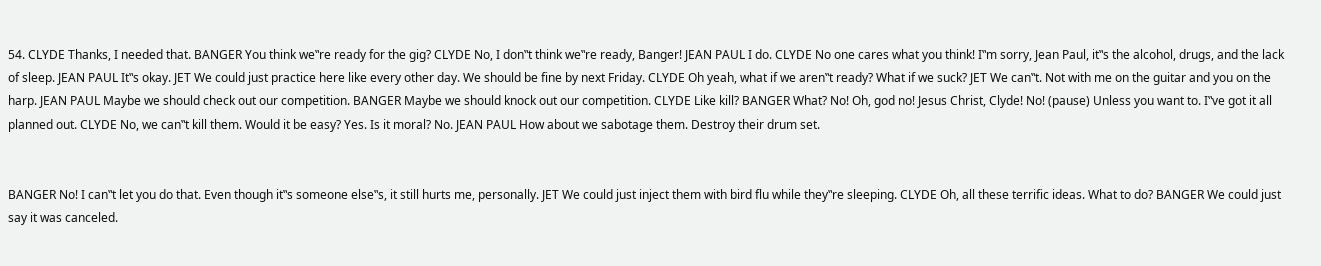54. CLYDE Thanks, I needed that. BANGER You think we‟re ready for the gig? CLYDE No, I don‟t think we‟re ready, Banger! JEAN PAUL I do. CLYDE No one cares what you think! I‟m sorry, Jean Paul, it‟s the alcohol, drugs, and the lack of sleep. JEAN PAUL It‟s okay. JET We could just practice here like every other day. We should be fine by next Friday. CLYDE Oh yeah, what if we aren‟t ready? What if we suck? JET We can‟t. Not with me on the guitar and you on the harp. JEAN PAUL Maybe we should check out our competition. BANGER Maybe we should knock out our competition. CLYDE Like kill? BANGER What? No! Oh, god no! Jesus Christ, Clyde! No! (pause) Unless you want to. I‟ve got it all planned out. CLYDE No, we can‟t kill them. Would it be easy? Yes. Is it moral? No. JEAN PAUL How about we sabotage them. Destroy their drum set.


BANGER No! I can‟t let you do that. Even though it‟s someone else‟s, it still hurts me, personally. JET We could just inject them with bird flu while they‟re sleeping. CLYDE Oh, all these terrific ideas. What to do? BANGER We could just say it was canceled.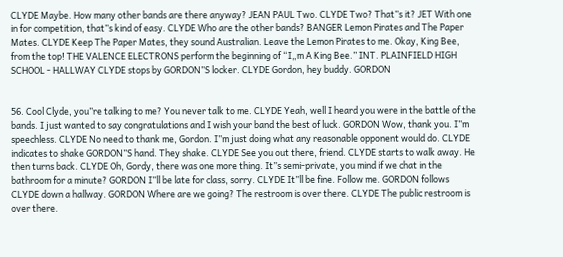CLYDE Maybe. How many other bands are there anyway? JEAN PAUL Two. CLYDE Two? That‟s it? JET With one in for competition, that‟s kind of easy. CLYDE Who are the other bands? BANGER Lemon Pirates and The Paper Mates. CLYDE Keep The Paper Mates, they sound Australian. Leave the Lemon Pirates to me. Okay, King Bee, from the top! THE VALENCE ELECTRONS perform the beginning of “I„m A King Bee.” INT. PLAINFIELD HIGH SCHOOL - HALLWAY CLYDE stops by GORDON‟S locker. CLYDE Gordon, hey buddy. GORDON


56. Cool Clyde, you‟re talking to me? You never talk to me. CLYDE Yeah, well I heard you were in the battle of the bands. I just wanted to say congratulations and I wish your band the best of luck. GORDON Wow, thank you. I‟m speechless. CLYDE No need to thank me, Gordon. I‟m just doing what any reasonable opponent would do. CLYDE indicates to shake GORDON‟S hand. They shake. CLYDE See you out there, friend. CLYDE starts to walk away. He then turns back. CLYDE Oh, Gordy, there was one more thing. It‟s semi-private, you mind if we chat in the bathroom for a minute? GORDON I‟ll be late for class, sorry. CLYDE It‟ll be fine. Follow me. GORDON follows CLYDE down a hallway. GORDON Where are we going? The restroom is over there. CLYDE The public restroom is over there.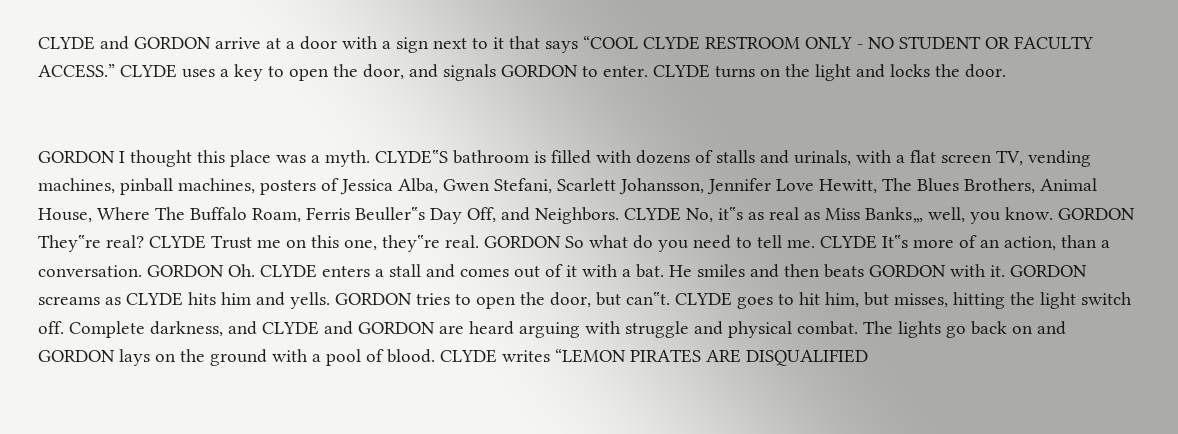CLYDE and GORDON arrive at a door with a sign next to it that says “COOL CLYDE RESTROOM ONLY - NO STUDENT OR FACULTY ACCESS.” CLYDE uses a key to open the door, and signals GORDON to enter. CLYDE turns on the light and locks the door.


GORDON I thought this place was a myth. CLYDE‟S bathroom is filled with dozens of stalls and urinals, with a flat screen TV, vending machines, pinball machines, posters of Jessica Alba, Gwen Stefani, Scarlett Johansson, Jennifer Love Hewitt, The Blues Brothers, Animal House, Where The Buffalo Roam, Ferris Beuller‟s Day Off, and Neighbors. CLYDE No, it‟s as real as Miss Banks„, well, you know. GORDON They‟re real? CLYDE Trust me on this one, they‟re real. GORDON So what do you need to tell me. CLYDE It‟s more of an action, than a conversation. GORDON Oh. CLYDE enters a stall and comes out of it with a bat. He smiles and then beats GORDON with it. GORDON screams as CLYDE hits him and yells. GORDON tries to open the door, but can‟t. CLYDE goes to hit him, but misses, hitting the light switch off. Complete darkness, and CLYDE and GORDON are heard arguing with struggle and physical combat. The lights go back on and GORDON lays on the ground with a pool of blood. CLYDE writes “LEMON PIRATES ARE DISQUALIFIED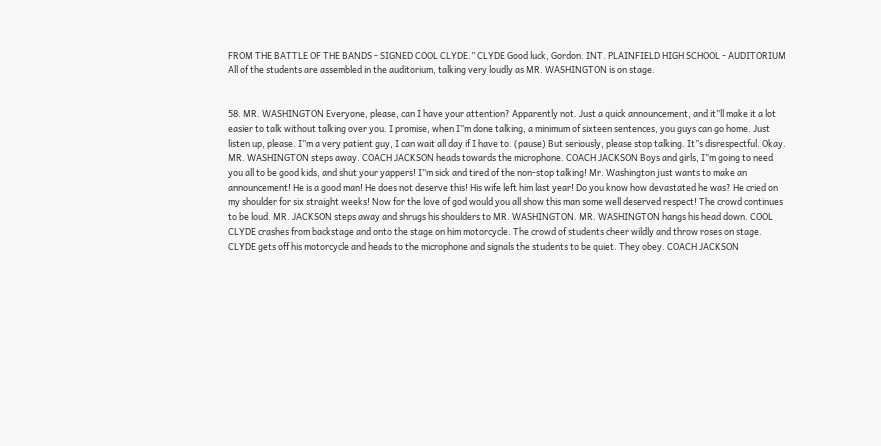FROM THE BATTLE OF THE BANDS - SIGNED COOL CLYDE.” CLYDE Good luck, Gordon. INT. PLAINFIELD HIGH SCHOOL - AUDITORIUM All of the students are assembled in the auditorium, talking very loudly as MR. WASHINGTON is on stage.


58. MR. WASHINGTON Everyone, please, can I have your attention? Apparently not. Just a quick announcement, and it‟ll make it a lot easier to talk without talking over you. I promise, when I‟m done talking, a minimum of sixteen sentences, you guys can go home. Just listen up, please. I‟m a very patient guy, I can wait all day if I have to. (pause) But seriously, please stop talking. It‟s disrespectful. Okay. MR. WASHINGTON steps away. COACH JACKSON heads towards the microphone. COACH JACKSON Boys and girls, I‟m going to need you all to be good kids, and shut your yappers! I‟m sick and tired of the non-stop talking! Mr. Washington just wants to make an announcement! He is a good man! He does not deserve this! His wife left him last year! Do you know how devastated he was? He cried on my shoulder for six straight weeks! Now for the love of god would you all show this man some well deserved respect! The crowd continues to be loud. MR. JACKSON steps away and shrugs his shoulders to MR. WASHINGTON. MR. WASHINGTON hangs his head down. COOL CLYDE crashes from backstage and onto the stage on him motorcycle. The crowd of students cheer wildly and throw roses on stage. CLYDE gets off his motorcycle and heads to the microphone and signals the students to be quiet. They obey. COACH JACKSON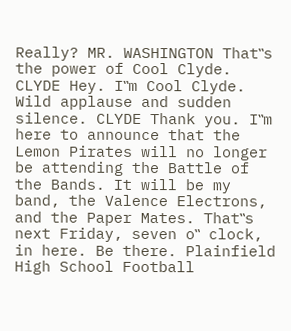Really? MR. WASHINGTON That‟s the power of Cool Clyde. CLYDE Hey. I‟m Cool Clyde. Wild applause and sudden silence. CLYDE Thank you. I‟m here to announce that the Lemon Pirates will no longer be attending the Battle of the Bands. It will be my band, the Valence Electrons, and the Paper Mates. That‟s next Friday, seven o‟ clock, in here. Be there. Plainfield High School Football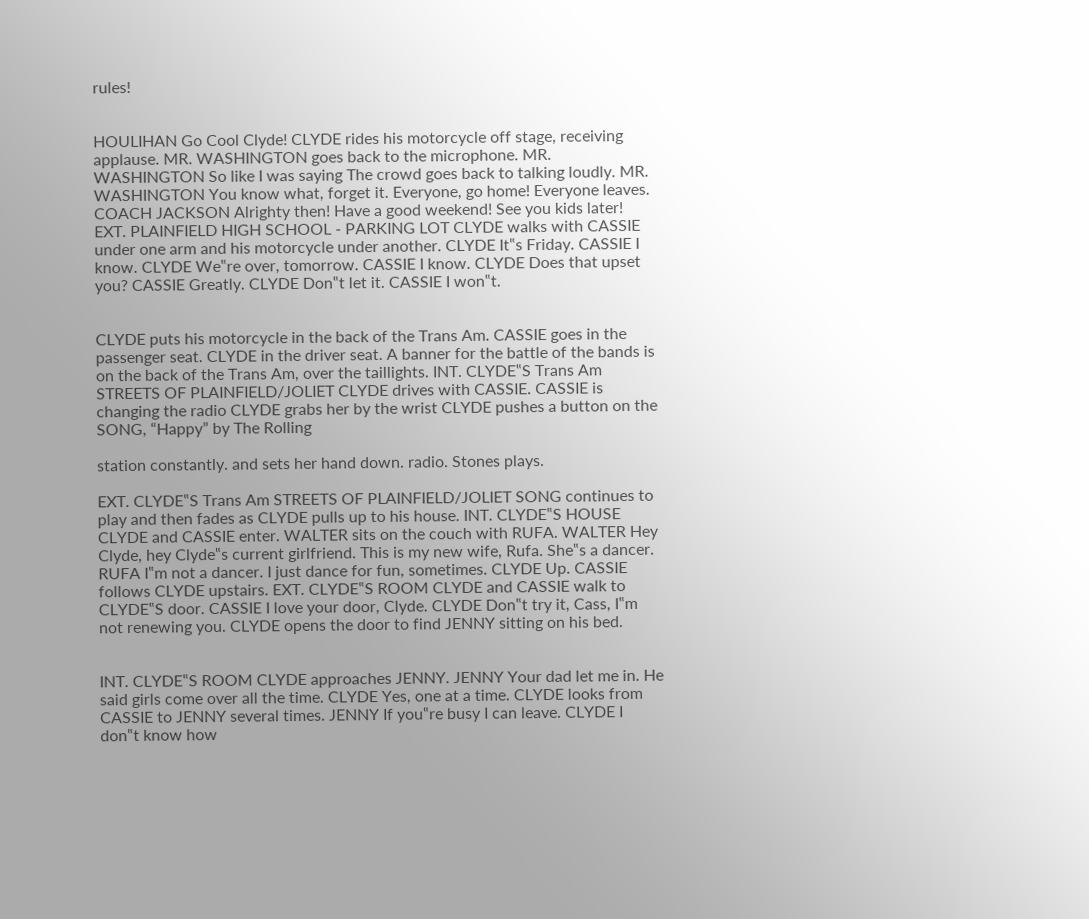rules!


HOULIHAN Go Cool Clyde! CLYDE rides his motorcycle off stage, receiving applause. MR. WASHINGTON goes back to the microphone. MR. WASHINGTON So like I was saying The crowd goes back to talking loudly. MR. WASHINGTON You know what, forget it. Everyone, go home! Everyone leaves. COACH JACKSON Alrighty then! Have a good weekend! See you kids later! EXT. PLAINFIELD HIGH SCHOOL - PARKING LOT CLYDE walks with CASSIE under one arm and his motorcycle under another. CLYDE It‟s Friday. CASSIE I know. CLYDE We‟re over, tomorrow. CASSIE I know. CLYDE Does that upset you? CASSIE Greatly. CLYDE Don‟t let it. CASSIE I won‟t.


CLYDE puts his motorcycle in the back of the Trans Am. CASSIE goes in the passenger seat. CLYDE in the driver seat. A banner for the battle of the bands is on the back of the Trans Am, over the taillights. INT. CLYDE‟S Trans Am STREETS OF PLAINFIELD/JOLIET CLYDE drives with CASSIE. CASSIE is changing the radio CLYDE grabs her by the wrist CLYDE pushes a button on the SONG, “Happy” by The Rolling

station constantly. and sets her hand down. radio. Stones plays.

EXT. CLYDE‟S Trans Am STREETS OF PLAINFIELD/JOLIET SONG continues to play and then fades as CLYDE pulls up to his house. INT. CLYDE‟S HOUSE CLYDE and CASSIE enter. WALTER sits on the couch with RUFA. WALTER Hey Clyde, hey Clyde‟s current girlfriend. This is my new wife, Rufa. She‟s a dancer. RUFA I‟m not a dancer. I just dance for fun, sometimes. CLYDE Up. CASSIE follows CLYDE upstairs. EXT. CLYDE‟S ROOM CLYDE and CASSIE walk to CLYDE‟S door. CASSIE I love your door, Clyde. CLYDE Don‟t try it, Cass, I‟m not renewing you. CLYDE opens the door to find JENNY sitting on his bed.


INT. CLYDE‟S ROOM CLYDE approaches JENNY. JENNY Your dad let me in. He said girls come over all the time. CLYDE Yes, one at a time. CLYDE looks from CASSIE to JENNY several times. JENNY If you‟re busy I can leave. CLYDE I don‟t know how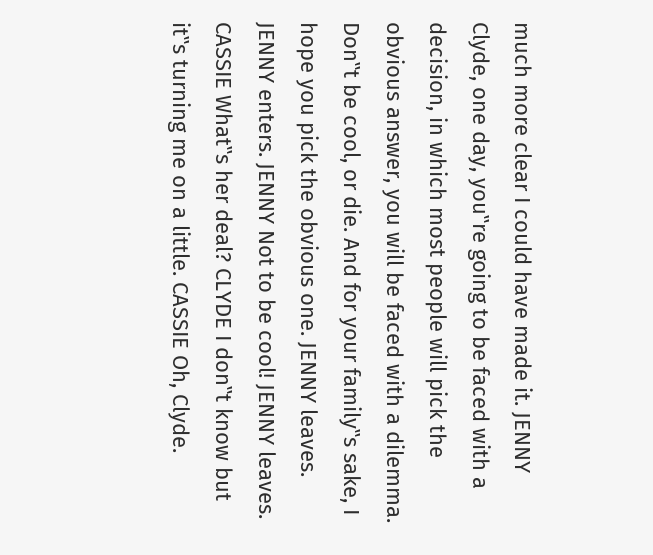much more clear I could have made it. JENNY Clyde, one day, you‟re going to be faced with a decision, in which most people will pick the obvious answer, you will be faced with a dilemma. Don‟t be cool, or die. And for your family‟s sake, I hope you pick the obvious one. JENNY leaves. JENNY enters. JENNY Not to be cool! JENNY leaves. CASSIE What‟s her deal? CLYDE I don‟t know but it‟s turning me on a little. CASSIE Oh, Clyde.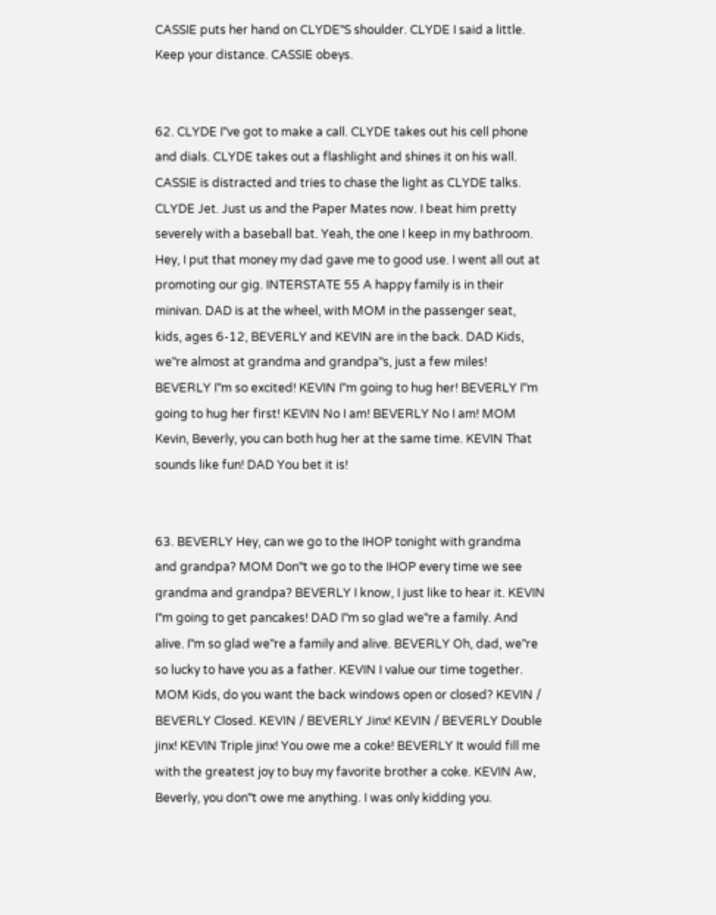CASSIE puts her hand on CLYDE‟S shoulder. CLYDE I said a little. Keep your distance. CASSIE obeys.


62. CLYDE I‟ve got to make a call. CLYDE takes out his cell phone and dials. CLYDE takes out a flashlight and shines it on his wall. CASSIE is distracted and tries to chase the light as CLYDE talks. CLYDE Jet. Just us and the Paper Mates now. I beat him pretty severely with a baseball bat. Yeah, the one I keep in my bathroom. Hey, I put that money my dad gave me to good use. I went all out at promoting our gig. INTERSTATE 55 A happy family is in their minivan. DAD is at the wheel, with MOM in the passenger seat, kids, ages 6-12, BEVERLY and KEVIN are in the back. DAD Kids, we‟re almost at grandma and grandpa‟s, just a few miles! BEVERLY I‟m so excited! KEVIN I‟m going to hug her! BEVERLY I‟m going to hug her first! KEVIN No I am! BEVERLY No I am! MOM Kevin, Beverly, you can both hug her at the same time. KEVIN That sounds like fun! DAD You bet it is!


63. BEVERLY Hey, can we go to the IHOP tonight with grandma and grandpa? MOM Don‟t we go to the IHOP every time we see grandma and grandpa? BEVERLY I know, I just like to hear it. KEVIN I‟m going to get pancakes! DAD I‟m so glad we‟re a family. And alive. I‟m so glad we‟re a family and alive. BEVERLY Oh, dad, we‟re so lucky to have you as a father. KEVIN I value our time together. MOM Kids, do you want the back windows open or closed? KEVIN / BEVERLY Closed. KEVIN / BEVERLY Jinx! KEVIN / BEVERLY Double jinx! KEVIN Triple jinx! You owe me a coke! BEVERLY It would fill me with the greatest joy to buy my favorite brother a coke. KEVIN Aw, Beverly, you don‟t owe me anything. I was only kidding you.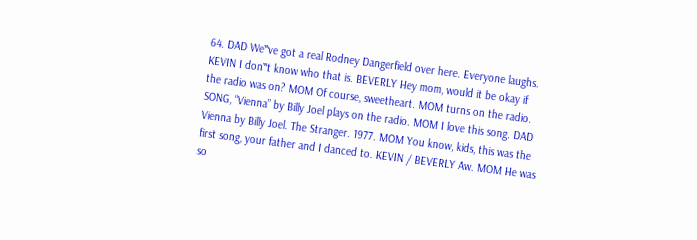64. DAD We‟ve got a real Rodney Dangerfield over here. Everyone laughs. KEVIN I don‟t know who that is. BEVERLY Hey mom, would it be okay if the radio was on? MOM Of course, sweetheart. MOM turns on the radio. SONG, “Vienna” by Billy Joel plays on the radio. MOM I love this song. DAD Vienna by Billy Joel. The Stranger. 1977. MOM You know, kids, this was the first song, your father and I danced to. KEVIN / BEVERLY Aw. MOM He was so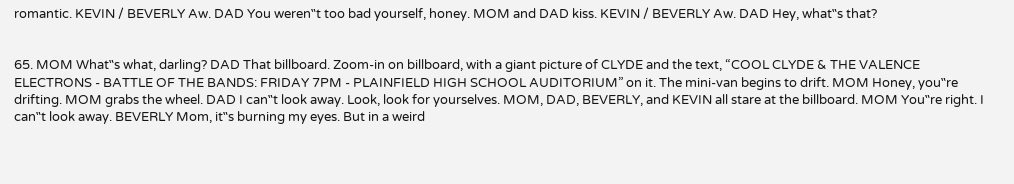romantic. KEVIN / BEVERLY Aw. DAD You weren‟t too bad yourself, honey. MOM and DAD kiss. KEVIN / BEVERLY Aw. DAD Hey, what‟s that?


65. MOM What‟s what, darling? DAD That billboard. Zoom-in on billboard, with a giant picture of CLYDE and the text, “COOL CLYDE & THE VALENCE ELECTRONS - BATTLE OF THE BANDS: FRIDAY 7PM - PLAINFIELD HIGH SCHOOL AUDITORIUM” on it. The mini-van begins to drift. MOM Honey, you‟re drifting. MOM grabs the wheel. DAD I can‟t look away. Look, look for yourselves. MOM, DAD, BEVERLY, and KEVIN all stare at the billboard. MOM You‟re right. I can‟t look away. BEVERLY Mom, it‟s burning my eyes. But in a weird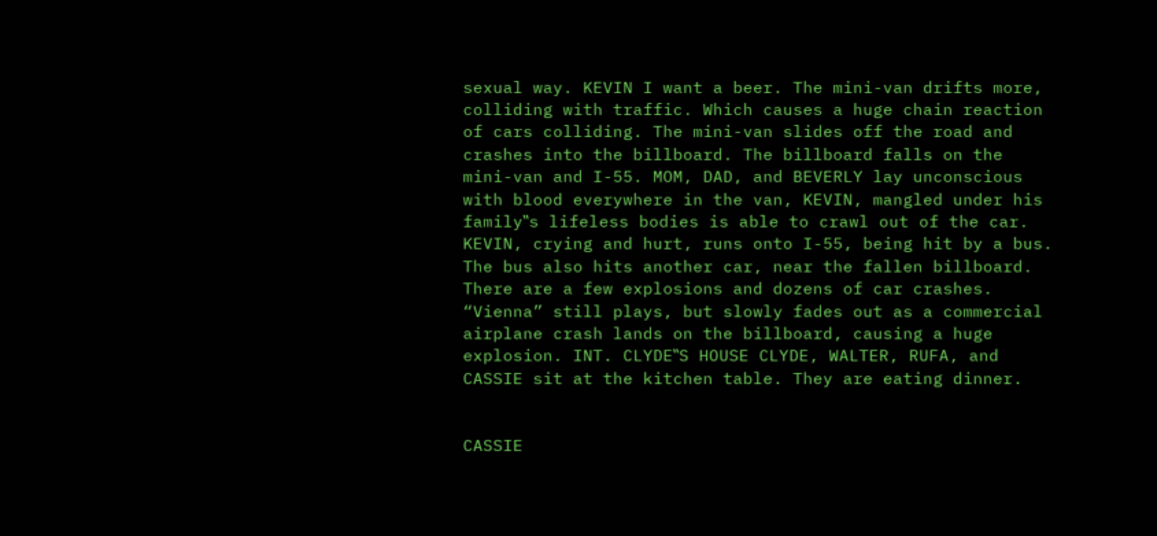sexual way. KEVIN I want a beer. The mini-van drifts more, colliding with traffic. Which causes a huge chain reaction of cars colliding. The mini-van slides off the road and crashes into the billboard. The billboard falls on the mini-van and I-55. MOM, DAD, and BEVERLY lay unconscious with blood everywhere in the van, KEVIN, mangled under his family‟s lifeless bodies is able to crawl out of the car. KEVIN, crying and hurt, runs onto I-55, being hit by a bus. The bus also hits another car, near the fallen billboard. There are a few explosions and dozens of car crashes. “Vienna” still plays, but slowly fades out as a commercial airplane crash lands on the billboard, causing a huge explosion. INT. CLYDE‟S HOUSE CLYDE, WALTER, RUFA, and CASSIE sit at the kitchen table. They are eating dinner.


CASSIE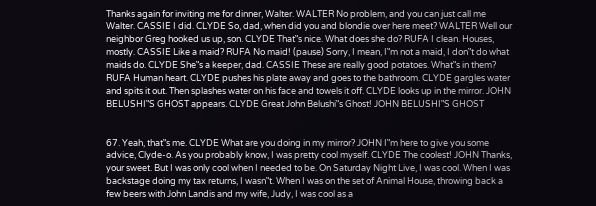Thanks again for inviting me for dinner, Walter. WALTER No problem, and you can just call me Walter. CASSIE I did. CLYDE So, dad, when did you and blondie over here meet? WALTER Well our neighbor Greg hooked us up, son. CLYDE That‟s nice. What does she do? RUFA I clean. Houses, mostly. CASSIE Like a maid? RUFA No maid! (pause) Sorry, I mean, I‟m not a maid, I don‟t do what maids do. CLYDE She‟s a keeper, dad. CASSIE These are really good potatoes. What‟s in them? RUFA Human heart. CLYDE pushes his plate away and goes to the bathroom. CLYDE gargles water and spits it out. Then splashes water on his face and towels it off. CLYDE looks up in the mirror. JOHN BELUSHI‟S GHOST appears. CLYDE Great John Belushi‟s Ghost! JOHN BELUSHI‟S GHOST


67. Yeah, that‟s me. CLYDE What are you doing in my mirror? JOHN I‟m here to give you some advice, Clyde-o. As you probably know, I was pretty cool myself. CLYDE The coolest! JOHN Thanks, your sweet. But I was only cool when I needed to be. On Saturday Night Live, I was cool. When I was backstage doing my tax returns, I wasn‟t. When I was on the set of Animal House, throwing back a few beers with John Landis and my wife, Judy, I was cool as a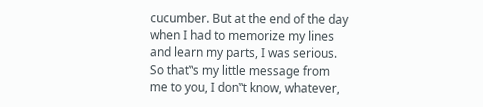cucumber. But at the end of the day when I had to memorize my lines and learn my parts, I was serious. So that‟s my little message from me to you, I don‟t know, whatever,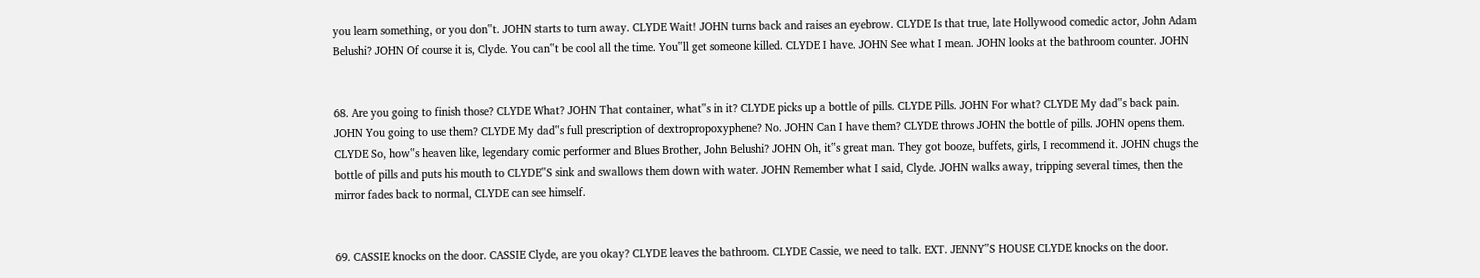you learn something, or you don‟t. JOHN starts to turn away. CLYDE Wait! JOHN turns back and raises an eyebrow. CLYDE Is that true, late Hollywood comedic actor, John Adam Belushi? JOHN Of course it is, Clyde. You can‟t be cool all the time. You‟ll get someone killed. CLYDE I have. JOHN See what I mean. JOHN looks at the bathroom counter. JOHN


68. Are you going to finish those? CLYDE What? JOHN That container, what‟s in it? CLYDE picks up a bottle of pills. CLYDE Pills. JOHN For what? CLYDE My dad‟s back pain. JOHN You going to use them? CLYDE My dad‟s full prescription of dextropropoxyphene? No. JOHN Can I have them? CLYDE throws JOHN the bottle of pills. JOHN opens them. CLYDE So, how‟s heaven like, legendary comic performer and Blues Brother, John Belushi? JOHN Oh, it‟s great man. They got booze, buffets, girls, I recommend it. JOHN chugs the bottle of pills and puts his mouth to CLYDE‟S sink and swallows them down with water. JOHN Remember what I said, Clyde. JOHN walks away, tripping several times, then the mirror fades back to normal, CLYDE can see himself.


69. CASSIE knocks on the door. CASSIE Clyde, are you okay? CLYDE leaves the bathroom. CLYDE Cassie, we need to talk. EXT. JENNY‟S HOUSE CLYDE knocks on the door.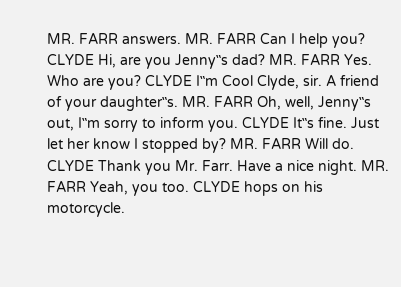MR. FARR answers. MR. FARR Can I help you? CLYDE Hi, are you Jenny‟s dad? MR. FARR Yes. Who are you? CLYDE I‟m Cool Clyde, sir. A friend of your daughter‟s. MR. FARR Oh, well, Jenny‟s out, I‟m sorry to inform you. CLYDE It‟s fine. Just let her know I stopped by? MR. FARR Will do. CLYDE Thank you Mr. Farr. Have a nice night. MR. FARR Yeah, you too. CLYDE hops on his motorcycle.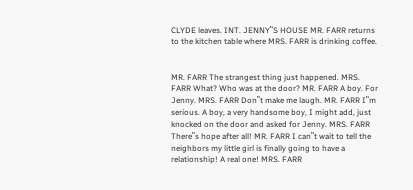CLYDE leaves. INT. JENNY‟S HOUSE MR. FARR returns to the kitchen table where MRS. FARR is drinking coffee.


MR. FARR The strangest thing just happened. MRS. FARR What? Who was at the door? MR. FARR A boy. For Jenny. MRS. FARR Don‟t make me laugh. MR. FARR I‟m serious. A boy, a very handsome boy, I might add, just knocked on the door and asked for Jenny. MRS. FARR There‟s hope after all! MR. FARR I can‟t wait to tell the neighbors my little girl is finally going to have a relationship! A real one! MRS. FARR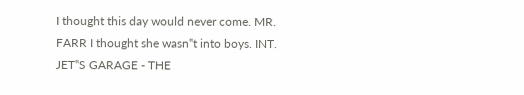I thought this day would never come. MR. FARR I thought she wasn‟t into boys. INT. JET‟S GARAGE - THE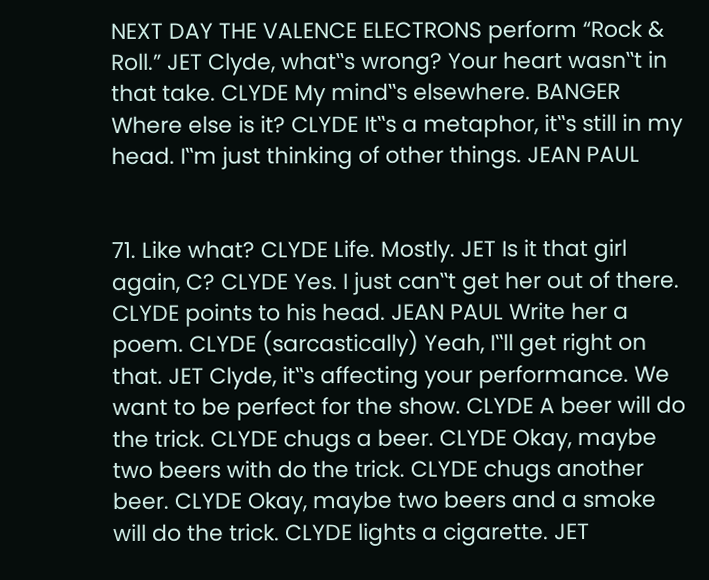NEXT DAY THE VALENCE ELECTRONS perform “Rock & Roll.” JET Clyde, what‟s wrong? Your heart wasn‟t in that take. CLYDE My mind‟s elsewhere. BANGER Where else is it? CLYDE It‟s a metaphor, it‟s still in my head. I‟m just thinking of other things. JEAN PAUL


71. Like what? CLYDE Life. Mostly. JET Is it that girl again, C? CLYDE Yes. I just can‟t get her out of there. CLYDE points to his head. JEAN PAUL Write her a poem. CLYDE (sarcastically) Yeah, I‟ll get right on that. JET Clyde, it‟s affecting your performance. We want to be perfect for the show. CLYDE A beer will do the trick. CLYDE chugs a beer. CLYDE Okay, maybe two beers with do the trick. CLYDE chugs another beer. CLYDE Okay, maybe two beers and a smoke will do the trick. CLYDE lights a cigarette. JET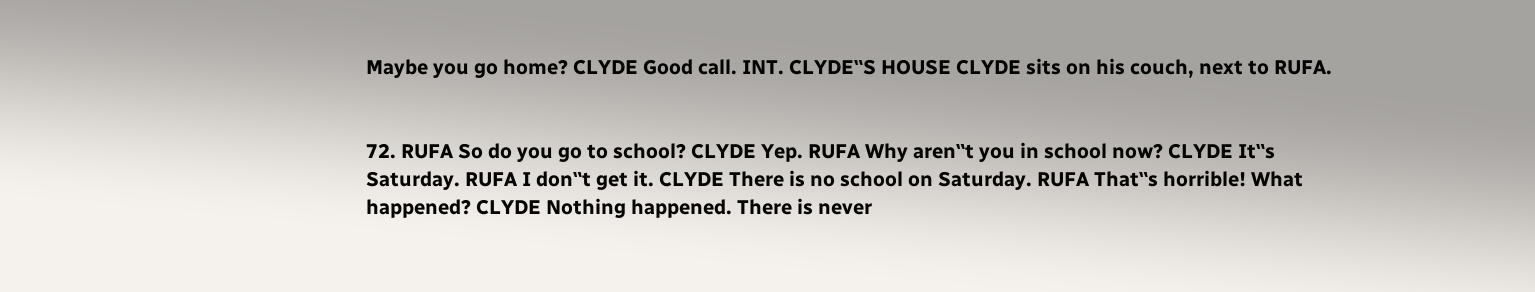Maybe you go home? CLYDE Good call. INT. CLYDE‟S HOUSE CLYDE sits on his couch, next to RUFA.


72. RUFA So do you go to school? CLYDE Yep. RUFA Why aren‟t you in school now? CLYDE It‟s Saturday. RUFA I don‟t get it. CLYDE There is no school on Saturday. RUFA That‟s horrible! What happened? CLYDE Nothing happened. There is never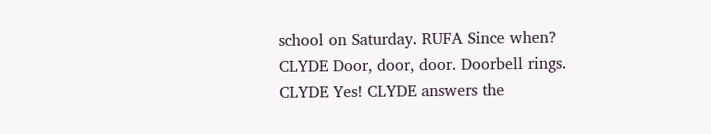school on Saturday. RUFA Since when? CLYDE Door, door, door. Doorbell rings. CLYDE Yes! CLYDE answers the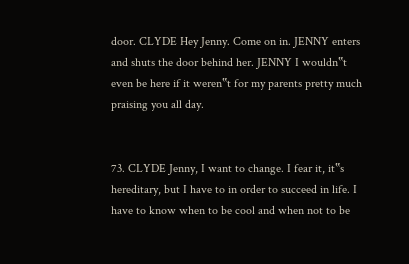door. CLYDE Hey Jenny. Come on in. JENNY enters and shuts the door behind her. JENNY I wouldn‟t even be here if it weren‟t for my parents pretty much praising you all day.


73. CLYDE Jenny, I want to change. I fear it, it‟s hereditary, but I have to in order to succeed in life. I have to know when to be cool and when not to be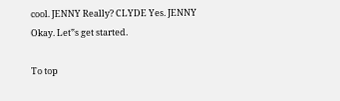cool. JENNY Really? CLYDE Yes. JENNY Okay. Let‟s get started.

To top